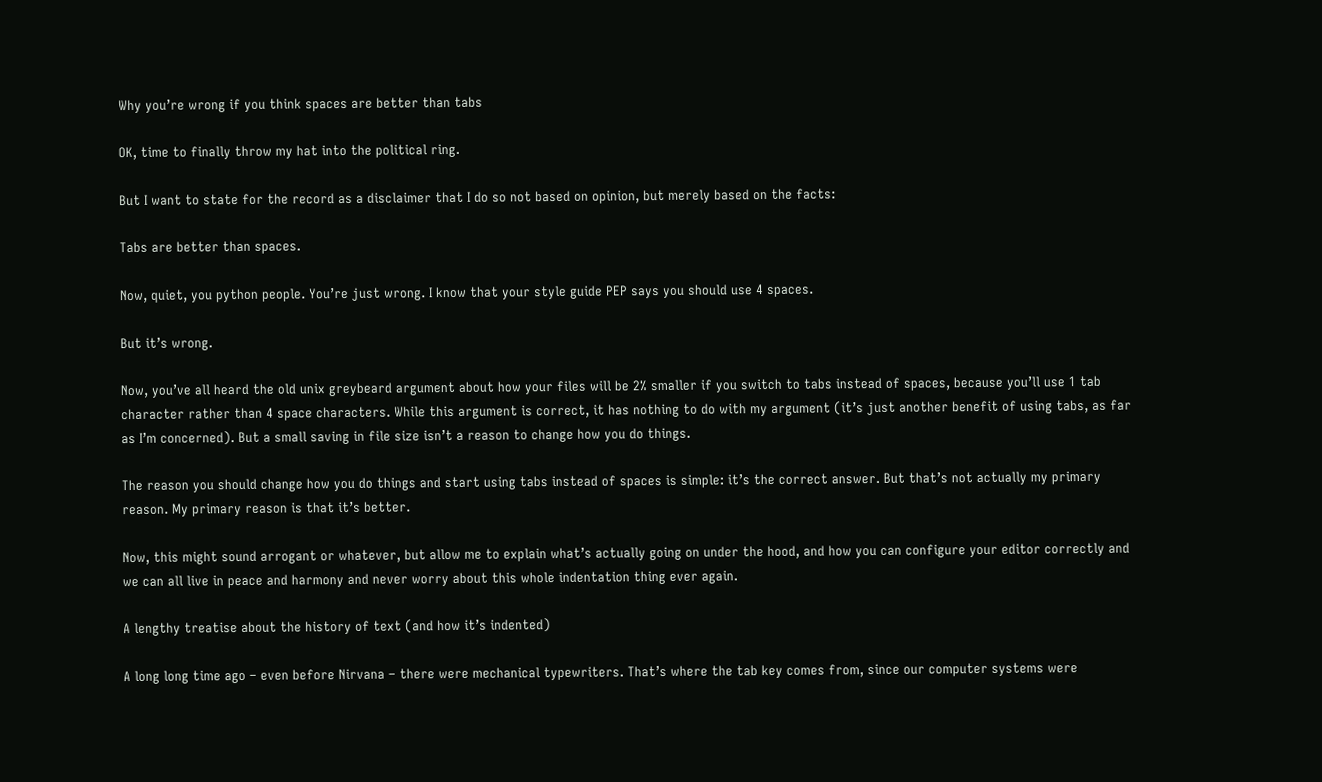Why you’re wrong if you think spaces are better than tabs

OK, time to finally throw my hat into the political ring.

But I want to state for the record as a disclaimer that I do so not based on opinion, but merely based on the facts:

Tabs are better than spaces.

Now, quiet, you python people. You’re just wrong. I know that your style guide PEP says you should use 4 spaces.

But it’s wrong.

Now, you’ve all heard the old unix greybeard argument about how your files will be 2% smaller if you switch to tabs instead of spaces, because you’ll use 1 tab character rather than 4 space characters. While this argument is correct, it has nothing to do with my argument (it’s just another benefit of using tabs, as far as I’m concerned). But a small saving in file size isn’t a reason to change how you do things.

The reason you should change how you do things and start using tabs instead of spaces is simple: it’s the correct answer. But that’s not actually my primary reason. My primary reason is that it’s better.

Now, this might sound arrogant or whatever, but allow me to explain what’s actually going on under the hood, and how you can configure your editor correctly and we can all live in peace and harmony and never worry about this whole indentation thing ever again.

A lengthy treatise about the history of text (and how it’s indented)

A long long time ago – even before Nirvana – there were mechanical typewriters. That’s where the tab key comes from, since our computer systems were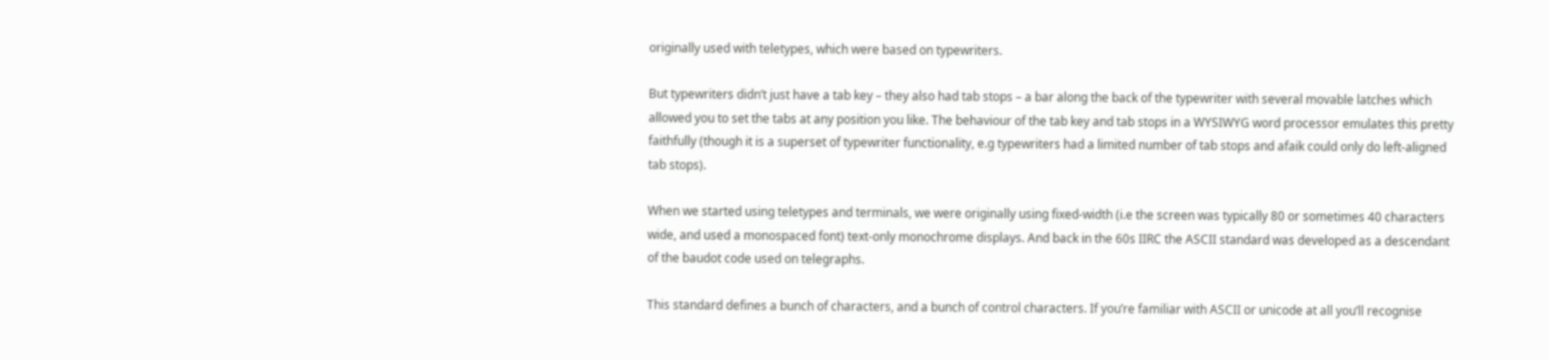originally used with teletypes, which were based on typewriters.

But typewriters didn’t just have a tab key – they also had tab stops – a bar along the back of the typewriter with several movable latches which allowed you to set the tabs at any position you like. The behaviour of the tab key and tab stops in a WYSIWYG word processor emulates this pretty faithfully (though it is a superset of typewriter functionality, e.g typewriters had a limited number of tab stops and afaik could only do left-aligned tab stops).

When we started using teletypes and terminals, we were originally using fixed-width (i.e the screen was typically 80 or sometimes 40 characters wide, and used a monospaced font) text-only monochrome displays. And back in the 60s IIRC the ASCII standard was developed as a descendant of the baudot code used on telegraphs.

This standard defines a bunch of characters, and a bunch of control characters. If you’re familiar with ASCII or unicode at all you’ll recognise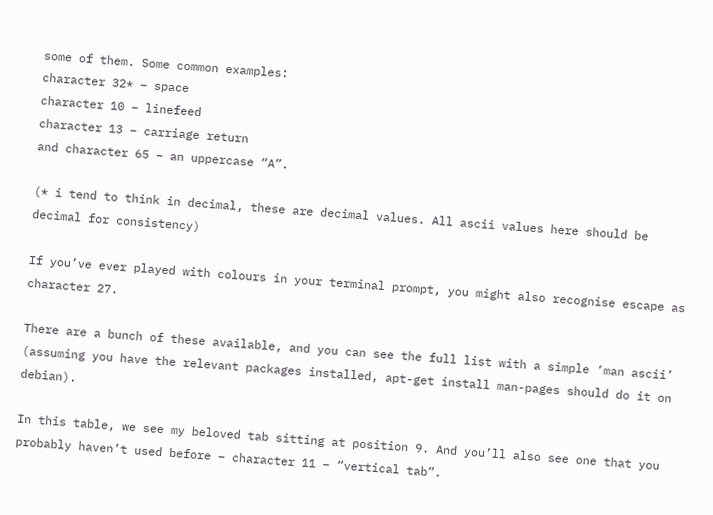some of them. Some common examples:
character 32* – space
character 10 – linefeed
character 13 – carriage return
and character 65 – an uppercase “A”.

(* i tend to think in decimal, these are decimal values. All ascii values here should be decimal for consistency)

If you’ve ever played with colours in your terminal prompt, you might also recognise escape as character 27.

There are a bunch of these available, and you can see the full list with a simple ‘man ascii’ (assuming you have the relevant packages installed, apt-get install man-pages should do it on debian).

In this table, we see my beloved tab sitting at position 9. And you’ll also see one that you probably haven’t used before – character 11 – “vertical tab”.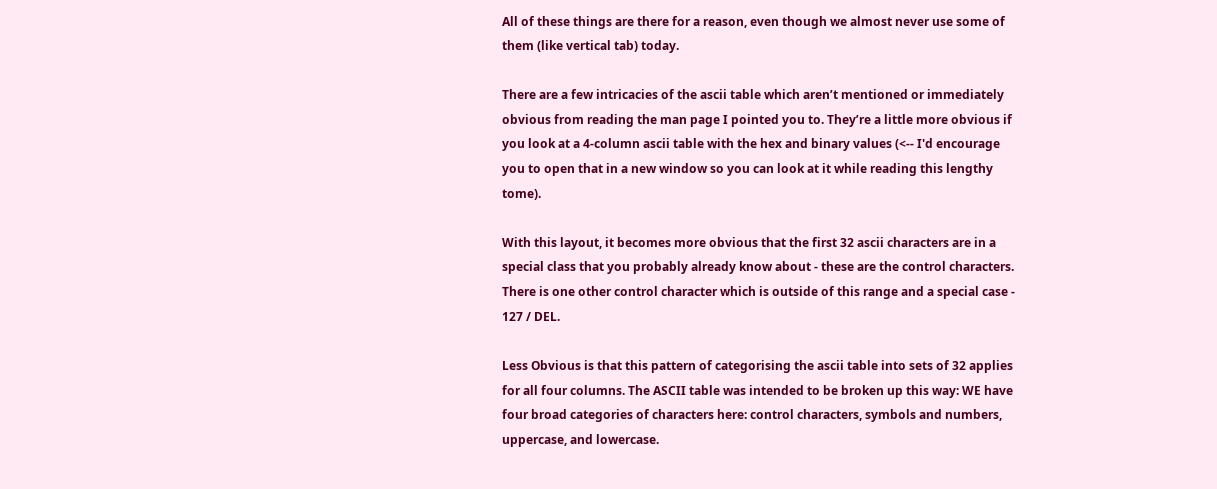All of these things are there for a reason, even though we almost never use some of them (like vertical tab) today.

There are a few intricacies of the ascii table which aren’t mentioned or immediately obvious from reading the man page I pointed you to. They’re a little more obvious if you look at a 4-column ascii table with the hex and binary values (<-- I'd encourage you to open that in a new window so you can look at it while reading this lengthy tome).

With this layout, it becomes more obvious that the first 32 ascii characters are in a special class that you probably already know about - these are the control characters. There is one other control character which is outside of this range and a special case - 127 / DEL.

Less Obvious is that this pattern of categorising the ascii table into sets of 32 applies for all four columns. The ASCII table was intended to be broken up this way: WE have four broad categories of characters here: control characters, symbols and numbers, uppercase, and lowercase.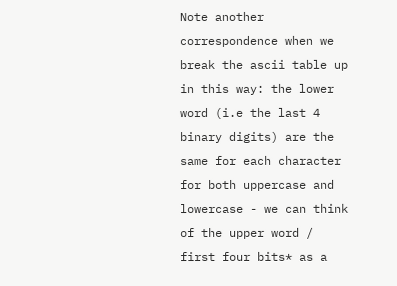Note another correspondence when we break the ascii table up in this way: the lower word (i.e the last 4 binary digits) are the same for each character for both uppercase and lowercase - we can think of the upper word / first four bits* as a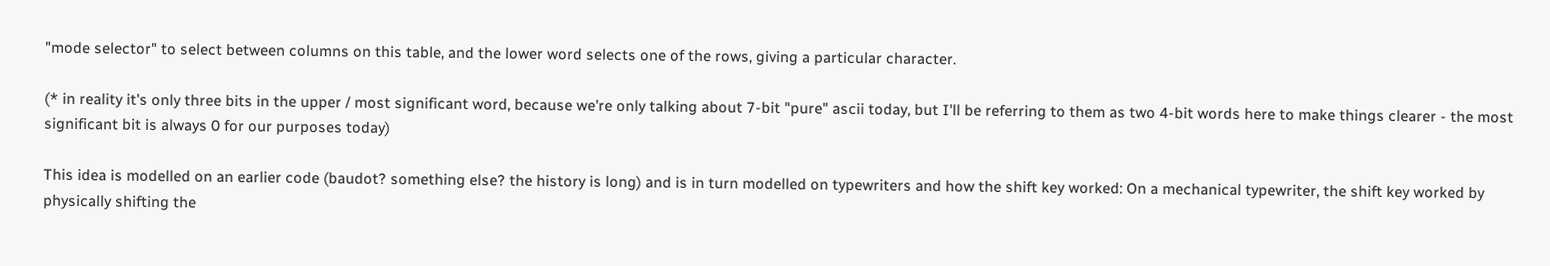"mode selector" to select between columns on this table, and the lower word selects one of the rows, giving a particular character.

(* in reality it's only three bits in the upper / most significant word, because we're only talking about 7-bit "pure" ascii today, but I'll be referring to them as two 4-bit words here to make things clearer - the most significant bit is always 0 for our purposes today)

This idea is modelled on an earlier code (baudot? something else? the history is long) and is in turn modelled on typewriters and how the shift key worked: On a mechanical typewriter, the shift key worked by physically shifting the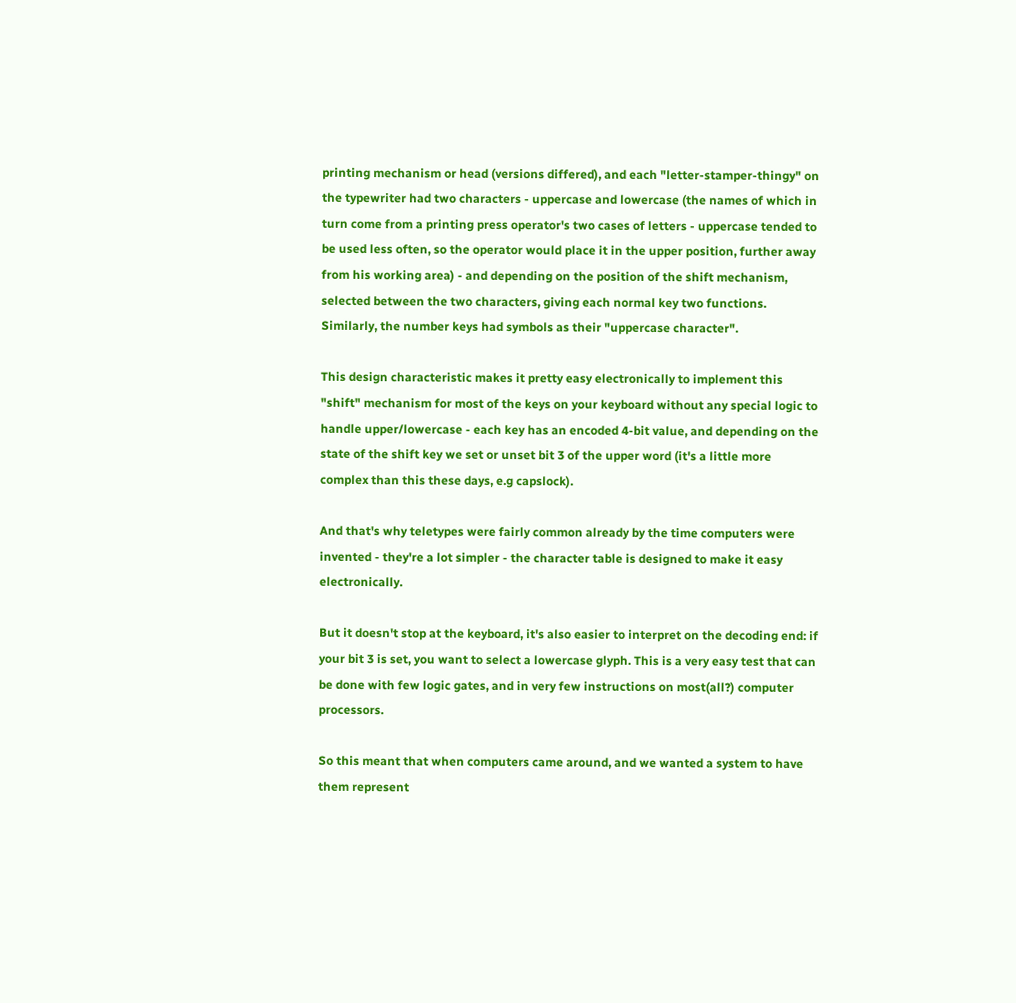printing mechanism or head (versions differed), and each "letter-stamper-thingy" on the typewriter had two characters - uppercase and lowercase (the names of which in turn come from a printing press operator's two cases of letters - uppercase tended to be used less often, so the operator would place it in the upper position, further away from his working area) - and depending on the position of the shift mechanism, selected between the two characters, giving each normal key two functions. Similarly, the number keys had symbols as their "uppercase character".

This design characteristic makes it pretty easy electronically to implement this "shift" mechanism for most of the keys on your keyboard without any special logic to handle upper/lowercase - each key has an encoded 4-bit value, and depending on the state of the shift key we set or unset bit 3 of the upper word (it's a little more complex than this these days, e.g capslock).

And that's why teletypes were fairly common already by the time computers were invented - they're a lot simpler - the character table is designed to make it easy electronically.

But it doesn't stop at the keyboard, it's also easier to interpret on the decoding end: if your bit 3 is set, you want to select a lowercase glyph. This is a very easy test that can be done with few logic gates, and in very few instructions on most(all?) computer processors.

So this meant that when computers came around, and we wanted a system to have them represent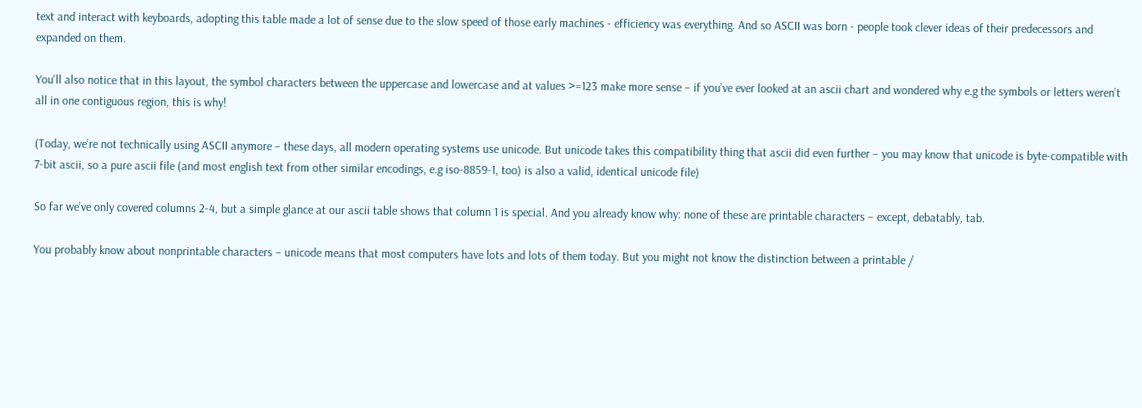text and interact with keyboards, adopting this table made a lot of sense due to the slow speed of those early machines - efficiency was everything. And so ASCII was born - people took clever ideas of their predecessors and expanded on them.

You'll also notice that in this layout, the symbol characters between the uppercase and lowercase and at values >=123 make more sense – if you’ve ever looked at an ascii chart and wondered why e.g the symbols or letters weren’t all in one contiguous region, this is why!

(Today, we’re not technically using ASCII anymore – these days, all modern operating systems use unicode. But unicode takes this compatibility thing that ascii did even further – you may know that unicode is byte-compatible with 7-bit ascii, so a pure ascii file (and most english text from other similar encodings, e.g iso-8859-1, too) is also a valid, identical unicode file)

So far we’ve only covered columns 2-4, but a simple glance at our ascii table shows that column 1 is special. And you already know why: none of these are printable characters – except, debatably, tab.

You probably know about nonprintable characters – unicode means that most computers have lots and lots of them today. But you might not know the distinction between a printable /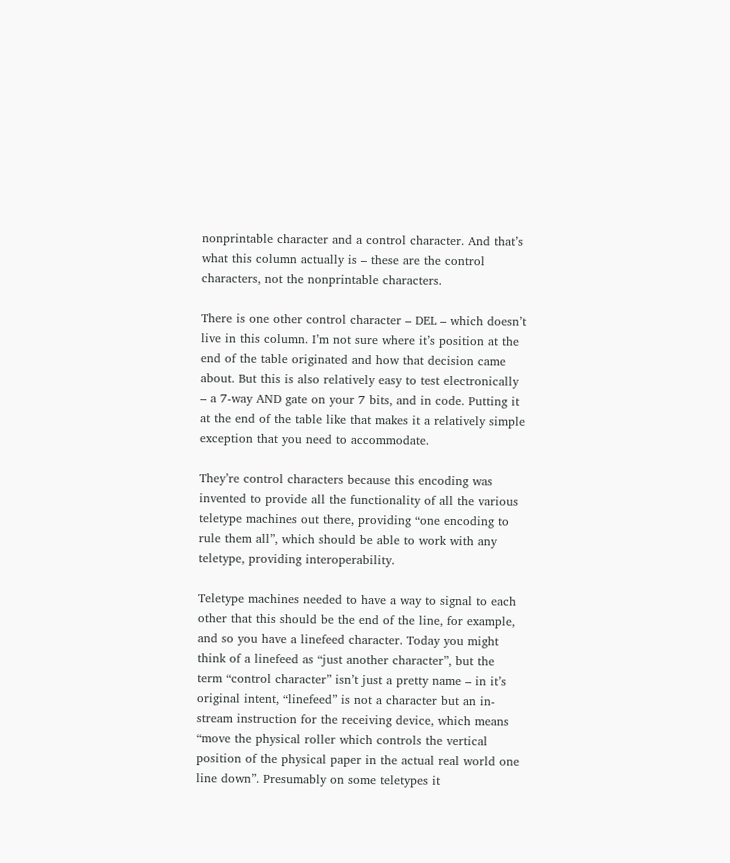nonprintable character and a control character. And that’s what this column actually is – these are the control characters, not the nonprintable characters.

There is one other control character – DEL – which doesn’t live in this column. I’m not sure where it’s position at the end of the table originated and how that decision came about. But this is also relatively easy to test electronically – a 7-way AND gate on your 7 bits, and in code. Putting it at the end of the table like that makes it a relatively simple exception that you need to accommodate.

They’re control characters because this encoding was invented to provide all the functionality of all the various teletype machines out there, providing “one encoding to rule them all”, which should be able to work with any teletype, providing interoperability.

Teletype machines needed to have a way to signal to each other that this should be the end of the line, for example, and so you have a linefeed character. Today you might think of a linefeed as “just another character”, but the term “control character” isn’t just a pretty name – in it’s original intent, “linefeed” is not a character but an in-stream instruction for the receiving device, which means “move the physical roller which controls the vertical position of the physical paper in the actual real world one line down”. Presumably on some teletypes it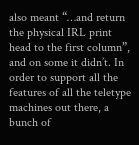also meant “…and return the physical IRL print head to the first column”, and on some it didn’t. In order to support all the features of all the teletype machines out there, a bunch of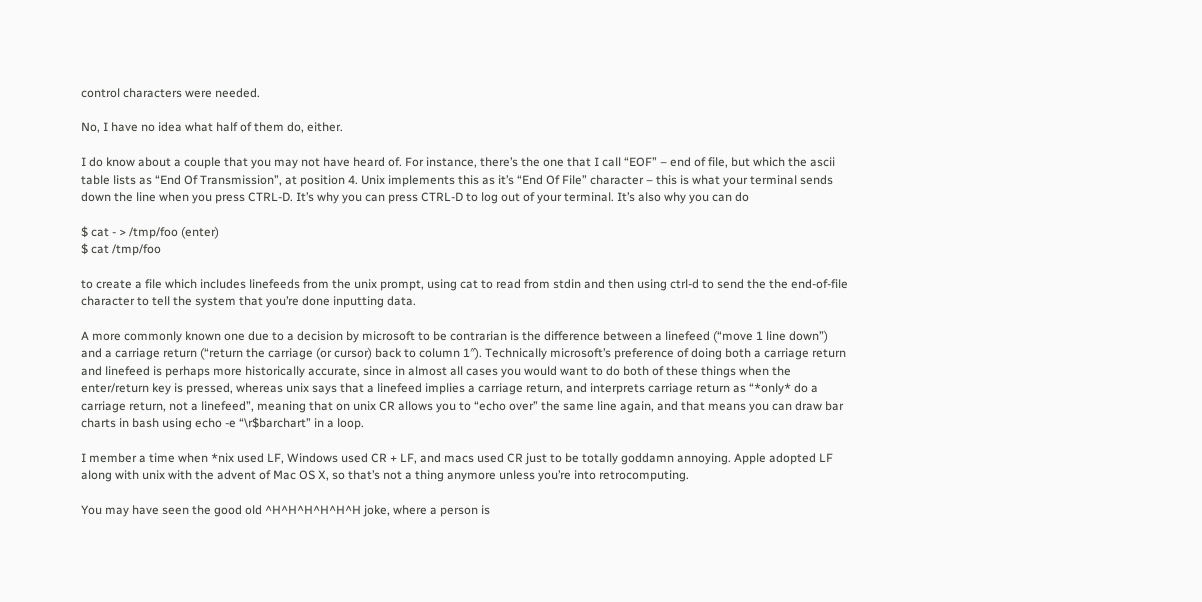control characters were needed.

No, I have no idea what half of them do, either.

I do know about a couple that you may not have heard of. For instance, there’s the one that I call “EOF” – end of file, but which the ascii table lists as “End Of Transmission”, at position 4. Unix implements this as it’s “End Of File” character – this is what your terminal sends down the line when you press CTRL-D. It’s why you can press CTRL-D to log out of your terminal. It’s also why you can do

$ cat - > /tmp/foo (enter)
$ cat /tmp/foo

to create a file which includes linefeeds from the unix prompt, using cat to read from stdin and then using ctrl-d to send the the end-of-file character to tell the system that you’re done inputting data.

A more commonly known one due to a decision by microsoft to be contrarian is the difference between a linefeed (“move 1 line down”) and a carriage return (“return the carriage (or cursor) back to column 1″). Technically microsoft’s preference of doing both a carriage return and linefeed is perhaps more historically accurate, since in almost all cases you would want to do both of these things when the enter/return key is pressed, whereas unix says that a linefeed implies a carriage return, and interprets carriage return as “*only* do a carriage return, not a linefeed”, meaning that on unix CR allows you to “echo over” the same line again, and that means you can draw bar charts in bash using echo -e “\r$barchart” in a loop.

I member a time when *nix used LF, Windows used CR + LF, and macs used CR just to be totally goddamn annoying. Apple adopted LF along with unix with the advent of Mac OS X, so that’s not a thing anymore unless you’re into retrocomputing.

You may have seen the good old ^H^H^H^H^H^H joke, where a person is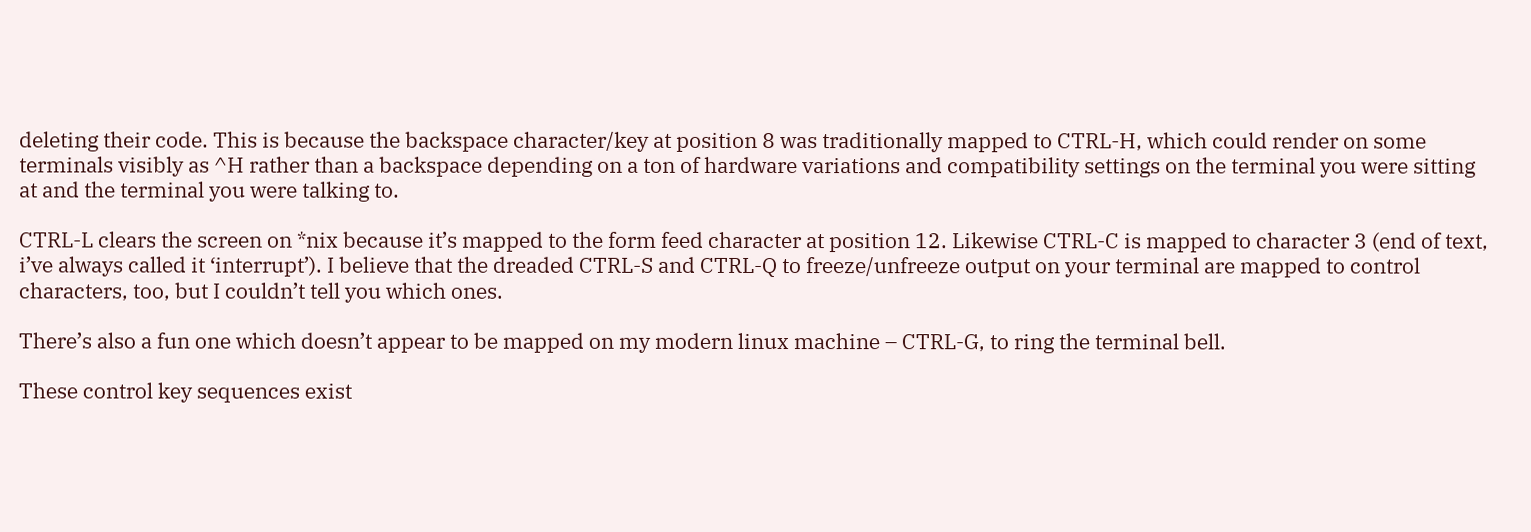deleting their code. This is because the backspace character/key at position 8 was traditionally mapped to CTRL-H, which could render on some terminals visibly as ^H rather than a backspace depending on a ton of hardware variations and compatibility settings on the terminal you were sitting at and the terminal you were talking to.

CTRL-L clears the screen on *nix because it’s mapped to the form feed character at position 12. Likewise CTRL-C is mapped to character 3 (end of text, i’ve always called it ‘interrupt’). I believe that the dreaded CTRL-S and CTRL-Q to freeze/unfreeze output on your terminal are mapped to control characters, too, but I couldn’t tell you which ones.

There’s also a fun one which doesn’t appear to be mapped on my modern linux machine – CTRL-G, to ring the terminal bell.

These control key sequences exist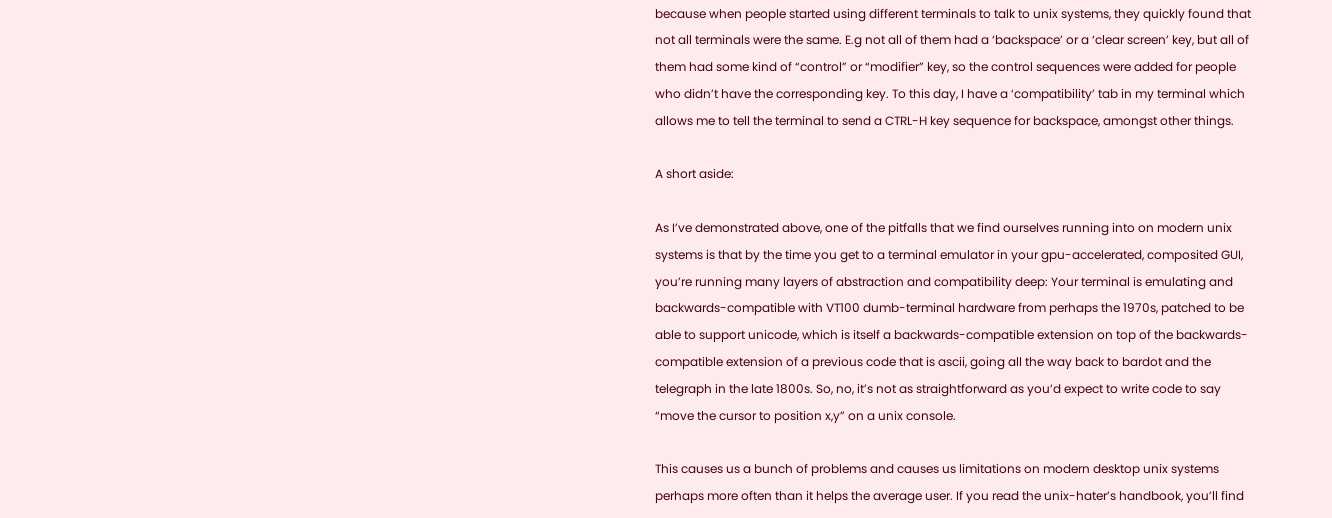because when people started using different terminals to talk to unix systems, they quickly found that not all terminals were the same. E.g not all of them had a ‘backspace’ or a ‘clear screen’ key, but all of them had some kind of “control” or “modifier” key, so the control sequences were added for people who didn’t have the corresponding key. To this day, I have a ‘compatibility’ tab in my terminal which allows me to tell the terminal to send a CTRL-H key sequence for backspace, amongst other things.

A short aside:

As I’ve demonstrated above, one of the pitfalls that we find ourselves running into on modern unix systems is that by the time you get to a terminal emulator in your gpu-accelerated, composited GUI, you’re running many layers of abstraction and compatibility deep: Your terminal is emulating and backwards-compatible with VT100 dumb-terminal hardware from perhaps the 1970s, patched to be able to support unicode, which is itself a backwards-compatible extension on top of the backwards-compatible extension of a previous code that is ascii, going all the way back to bardot and the telegraph in the late 1800s. So, no, it’s not as straightforward as you’d expect to write code to say “move the cursor to position x,y” on a unix console.

This causes us a bunch of problems and causes us limitations on modern desktop unix systems perhaps more often than it helps the average user. If you read the unix-hater’s handbook, you’ll find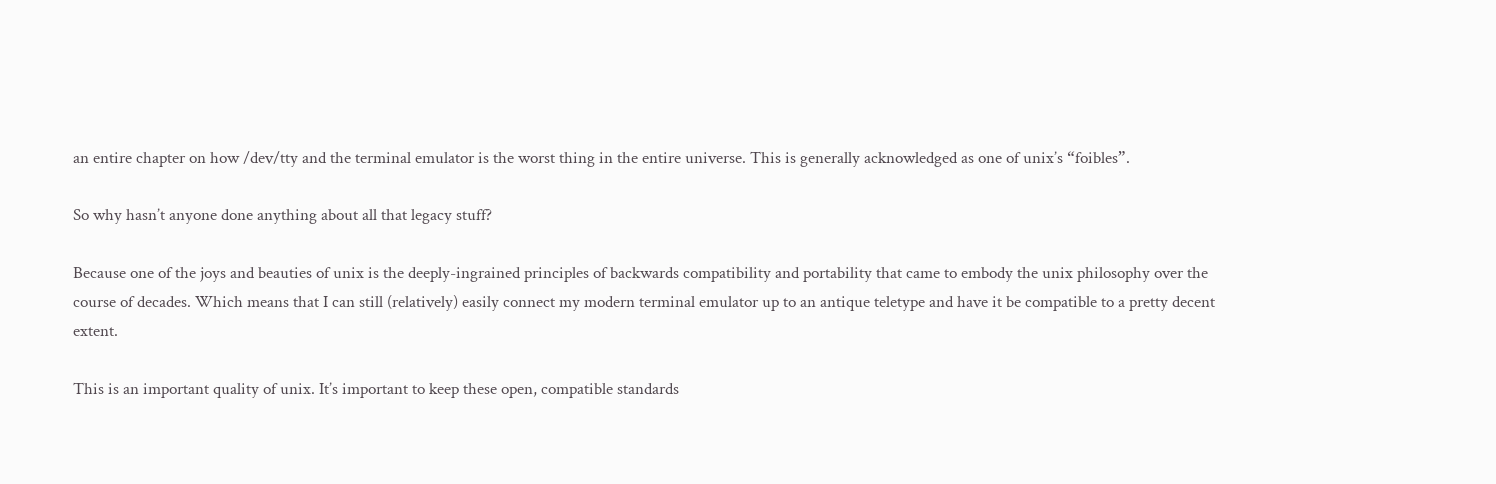an entire chapter on how /dev/tty and the terminal emulator is the worst thing in the entire universe. This is generally acknowledged as one of unix’s “foibles”.

So why hasn’t anyone done anything about all that legacy stuff?

Because one of the joys and beauties of unix is the deeply-ingrained principles of backwards compatibility and portability that came to embody the unix philosophy over the course of decades. Which means that I can still (relatively) easily connect my modern terminal emulator up to an antique teletype and have it be compatible to a pretty decent extent.

This is an important quality of unix. It’s important to keep these open, compatible standards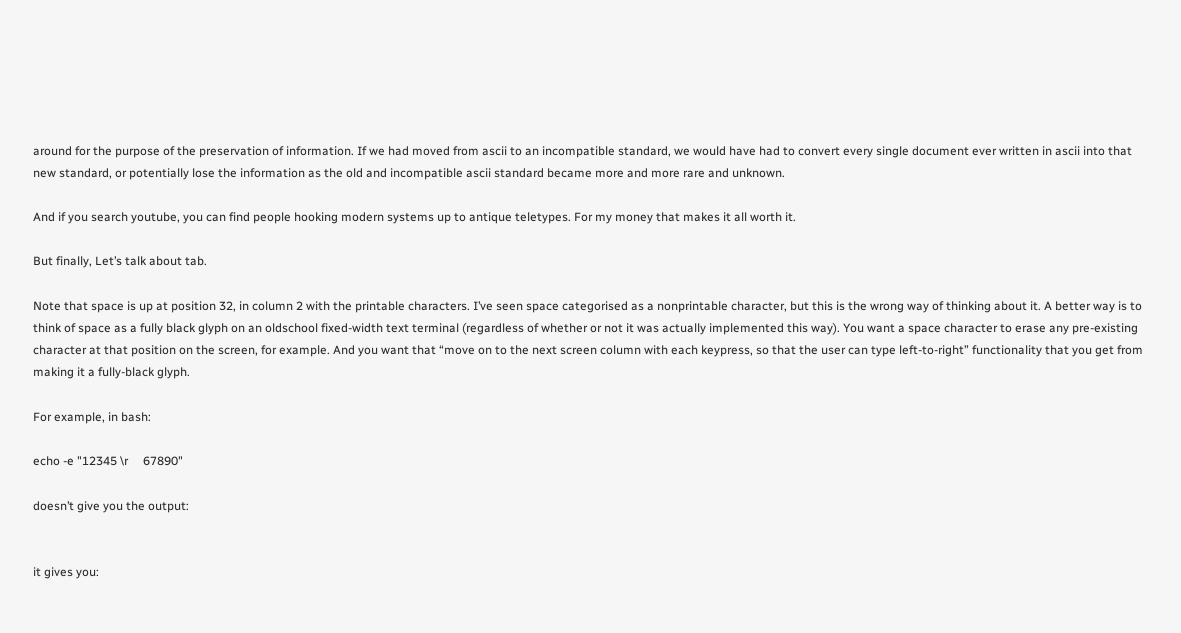around for the purpose of the preservation of information. If we had moved from ascii to an incompatible standard, we would have had to convert every single document ever written in ascii into that new standard, or potentially lose the information as the old and incompatible ascii standard became more and more rare and unknown.

And if you search youtube, you can find people hooking modern systems up to antique teletypes. For my money that makes it all worth it.

But finally, Let’s talk about tab.

Note that space is up at position 32, in column 2 with the printable characters. I’ve seen space categorised as a nonprintable character, but this is the wrong way of thinking about it. A better way is to think of space as a fully black glyph on an oldschool fixed-width text terminal (regardless of whether or not it was actually implemented this way). You want a space character to erase any pre-existing character at that position on the screen, for example. And you want that “move on to the next screen column with each keypress, so that the user can type left-to-right” functionality that you get from making it a fully-black glyph.

For example, in bash:

echo -e "12345 \r     67890"

doesn’t give you the output:


it gives you: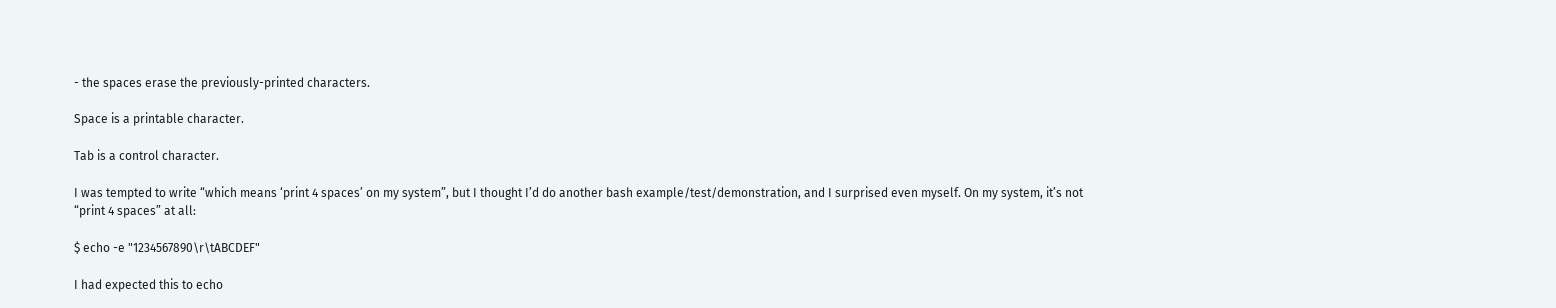- the spaces erase the previously-printed characters.

Space is a printable character.

Tab is a control character.

I was tempted to write “which means ‘print 4 spaces’ on my system”, but I thought I’d do another bash example/test/demonstration, and I surprised even myself. On my system, it’s not “print 4 spaces” at all:

$ echo -e "1234567890\r\tABCDEF"

I had expected this to echo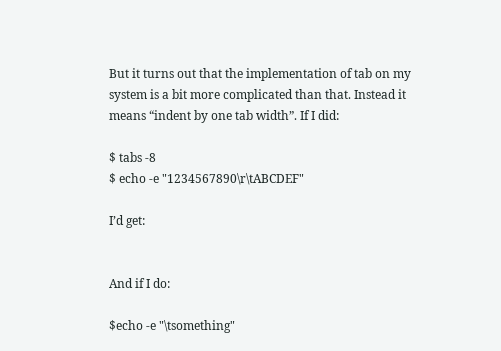But it turns out that the implementation of tab on my system is a bit more complicated than that. Instead it means “indent by one tab width”. If I did:

$ tabs -8
$ echo -e "1234567890\r\tABCDEF"

I’d get:


And if I do:

$echo -e "\tsomething"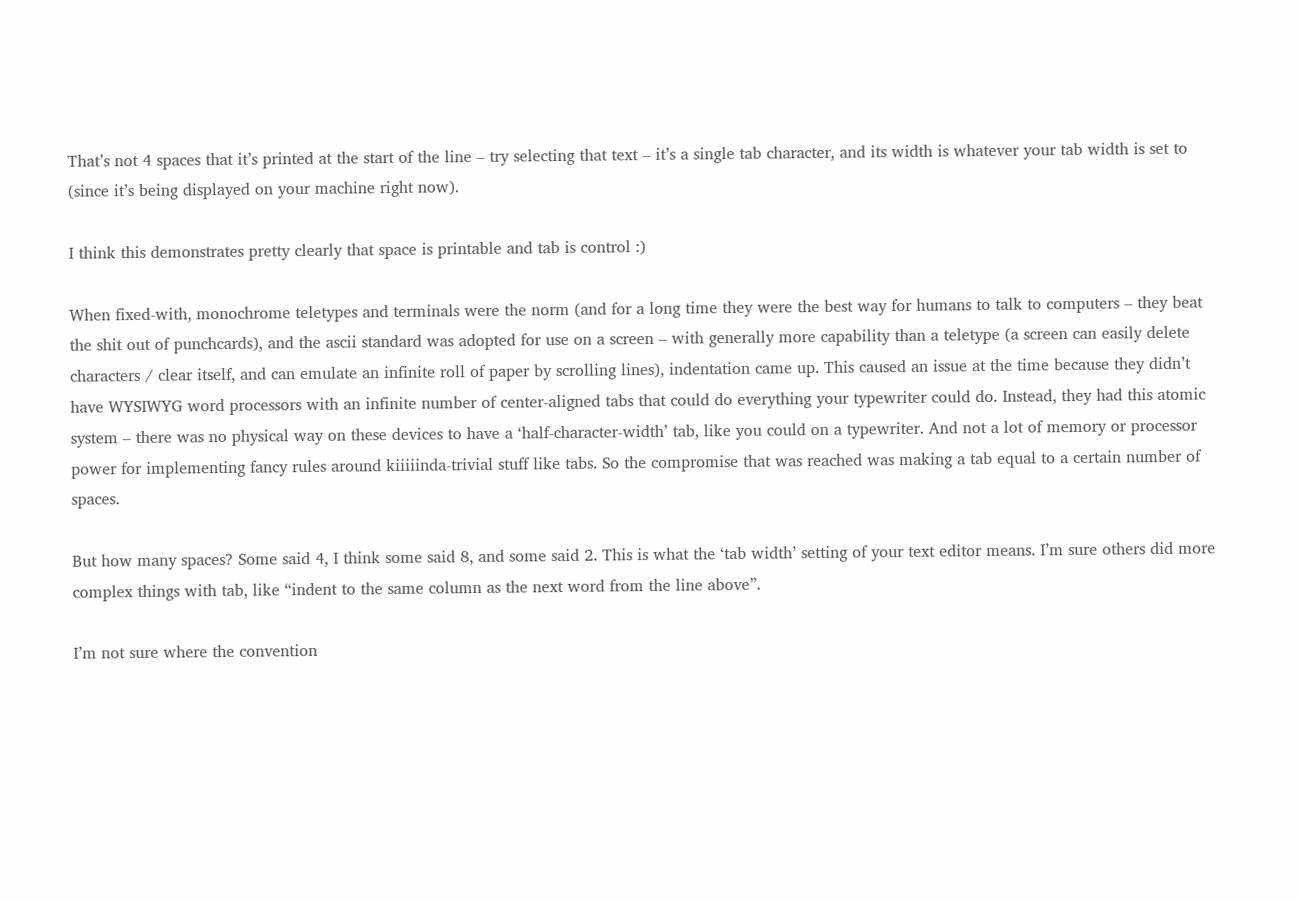That’s not 4 spaces that it’s printed at the start of the line – try selecting that text – it’s a single tab character, and its width is whatever your tab width is set to (since it’s being displayed on your machine right now).

I think this demonstrates pretty clearly that space is printable and tab is control :)

When fixed-with, monochrome teletypes and terminals were the norm (and for a long time they were the best way for humans to talk to computers – they beat the shit out of punchcards), and the ascii standard was adopted for use on a screen – with generally more capability than a teletype (a screen can easily delete characters / clear itself, and can emulate an infinite roll of paper by scrolling lines), indentation came up. This caused an issue at the time because they didn’t have WYSIWYG word processors with an infinite number of center-aligned tabs that could do everything your typewriter could do. Instead, they had this atomic system – there was no physical way on these devices to have a ‘half-character-width’ tab, like you could on a typewriter. And not a lot of memory or processor power for implementing fancy rules around kiiiiinda-trivial stuff like tabs. So the compromise that was reached was making a tab equal to a certain number of spaces.

But how many spaces? Some said 4, I think some said 8, and some said 2. This is what the ‘tab width’ setting of your text editor means. I’m sure others did more complex things with tab, like “indent to the same column as the next word from the line above”.

I’m not sure where the convention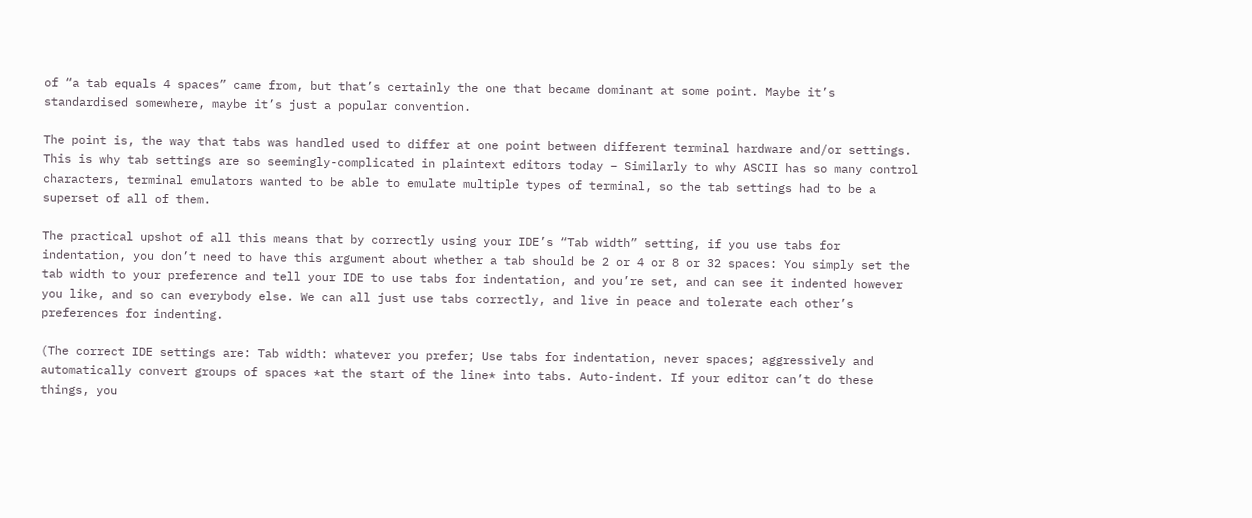of “a tab equals 4 spaces” came from, but that’s certainly the one that became dominant at some point. Maybe it’s standardised somewhere, maybe it’s just a popular convention.

The point is, the way that tabs was handled used to differ at one point between different terminal hardware and/or settings. This is why tab settings are so seemingly-complicated in plaintext editors today – Similarly to why ASCII has so many control characters, terminal emulators wanted to be able to emulate multiple types of terminal, so the tab settings had to be a superset of all of them.

The practical upshot of all this means that by correctly using your IDE’s “Tab width” setting, if you use tabs for indentation, you don’t need to have this argument about whether a tab should be 2 or 4 or 8 or 32 spaces: You simply set the tab width to your preference and tell your IDE to use tabs for indentation, and you’re set, and can see it indented however you like, and so can everybody else. We can all just use tabs correctly, and live in peace and tolerate each other’s preferences for indenting.

(The correct IDE settings are: Tab width: whatever you prefer; Use tabs for indentation, never spaces; aggressively and automatically convert groups of spaces *at the start of the line* into tabs. Auto-indent. If your editor can’t do these things, you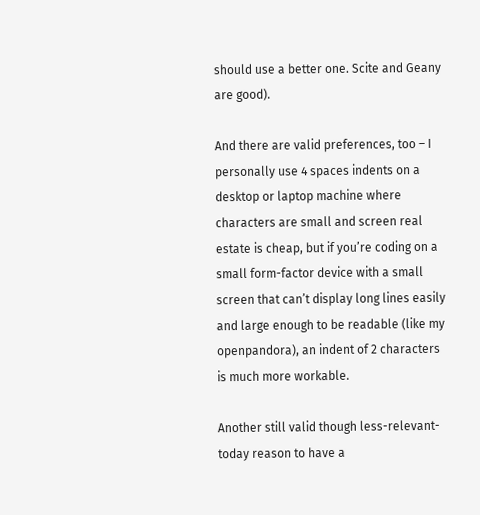should use a better one. Scite and Geany are good).

And there are valid preferences, too – I personally use 4 spaces indents on a desktop or laptop machine where characters are small and screen real estate is cheap, but if you’re coding on a small form-factor device with a small screen that can’t display long lines easily and large enough to be readable (like my openpandora), an indent of 2 characters is much more workable.

Another still valid though less-relevant-today reason to have a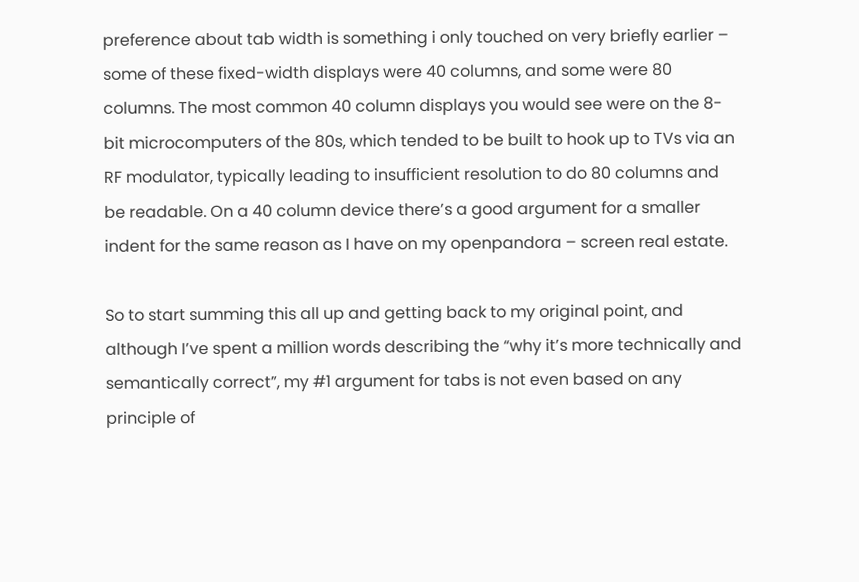preference about tab width is something i only touched on very briefly earlier – some of these fixed-width displays were 40 columns, and some were 80 columns. The most common 40 column displays you would see were on the 8-bit microcomputers of the 80s, which tended to be built to hook up to TVs via an RF modulator, typically leading to insufficient resolution to do 80 columns and be readable. On a 40 column device there’s a good argument for a smaller indent for the same reason as I have on my openpandora – screen real estate.

So to start summing this all up and getting back to my original point, and although I’ve spent a million words describing the “why it’s more technically and semantically correct”, my #1 argument for tabs is not even based on any principle of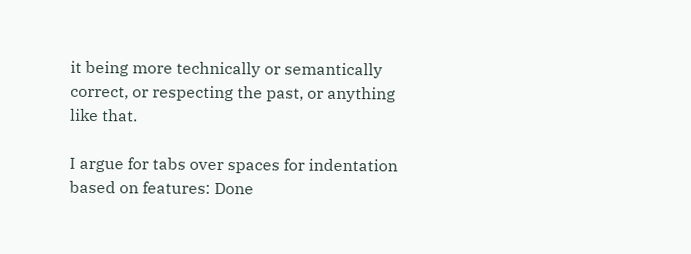it being more technically or semantically correct, or respecting the past, or anything like that.

I argue for tabs over spaces for indentation based on features: Done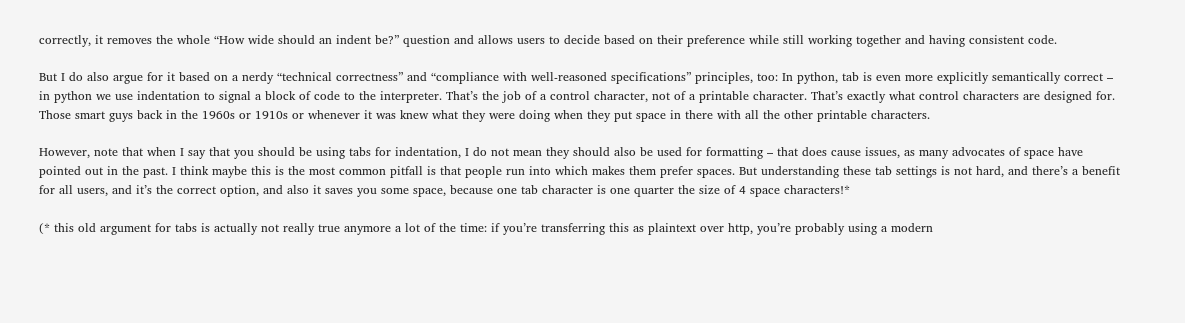correctly, it removes the whole “How wide should an indent be?” question and allows users to decide based on their preference while still working together and having consistent code.

But I do also argue for it based on a nerdy “technical correctness” and “compliance with well-reasoned specifications” principles, too: In python, tab is even more explicitly semantically correct – in python we use indentation to signal a block of code to the interpreter. That’s the job of a control character, not of a printable character. That’s exactly what control characters are designed for. Those smart guys back in the 1960s or 1910s or whenever it was knew what they were doing when they put space in there with all the other printable characters.

However, note that when I say that you should be using tabs for indentation, I do not mean they should also be used for formatting – that does cause issues, as many advocates of space have pointed out in the past. I think maybe this is the most common pitfall is that people run into which makes them prefer spaces. But understanding these tab settings is not hard, and there’s a benefit for all users, and it’s the correct option, and also it saves you some space, because one tab character is one quarter the size of 4 space characters!*

(* this old argument for tabs is actually not really true anymore a lot of the time: if you’re transferring this as plaintext over http, you’re probably using a modern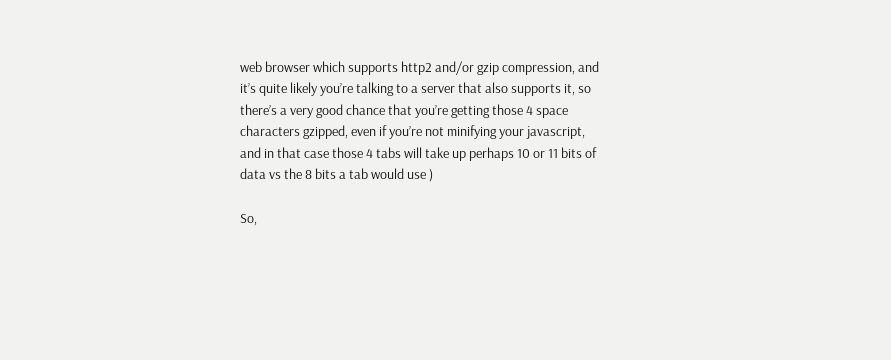web browser which supports http2 and/or gzip compression, and it’s quite likely you’re talking to a server that also supports it, so there’s a very good chance that you’re getting those 4 space characters gzipped, even if you’re not minifying your javascript, and in that case those 4 tabs will take up perhaps 10 or 11 bits of data vs the 8 bits a tab would use )

So,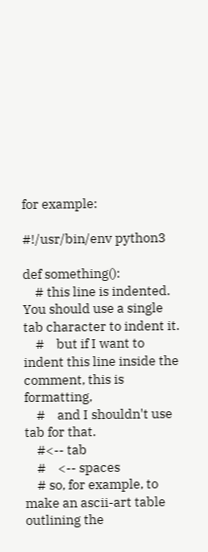for example:

#!/usr/bin/env python3

def something():
    # this line is indented. You should use a single tab character to indent it.
    #    but if I want to indent this line inside the comment, this is formatting,
    #    and I shouldn't use tab for that.
    #<-- tab
    #    <-- spaces
    # so, for example, to make an ascii-art table outlining the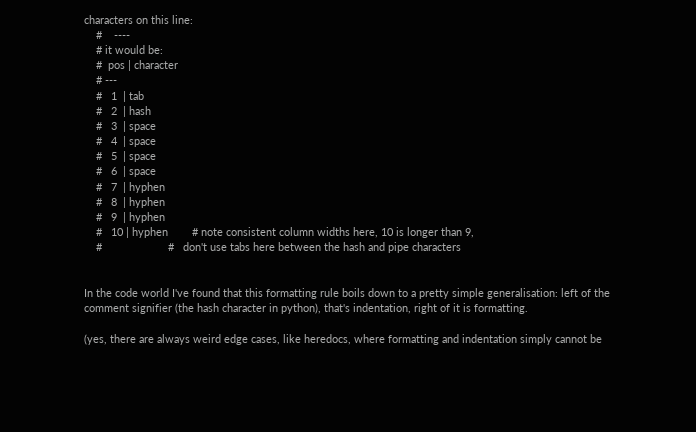characters on this line:
    #    ----
    # it would be:
    #  pos | character
    # ---
    #   1  | tab
    #   2  | hash
    #   3  | space
    #   4  | space
    #   5  | space
    #   6  | space
    #   7  | hyphen
    #   8  | hyphen
    #   9  | hyphen
    #   10 | hyphen        # note consistent column widths here, 10 is longer than 9,
    #                      #   don't use tabs here between the hash and pipe characters


In the code world I've found that this formatting rule boils down to a pretty simple generalisation: left of the comment signifier (the hash character in python), that's indentation, right of it is formatting.

(yes, there are always weird edge cases, like heredocs, where formatting and indentation simply cannot be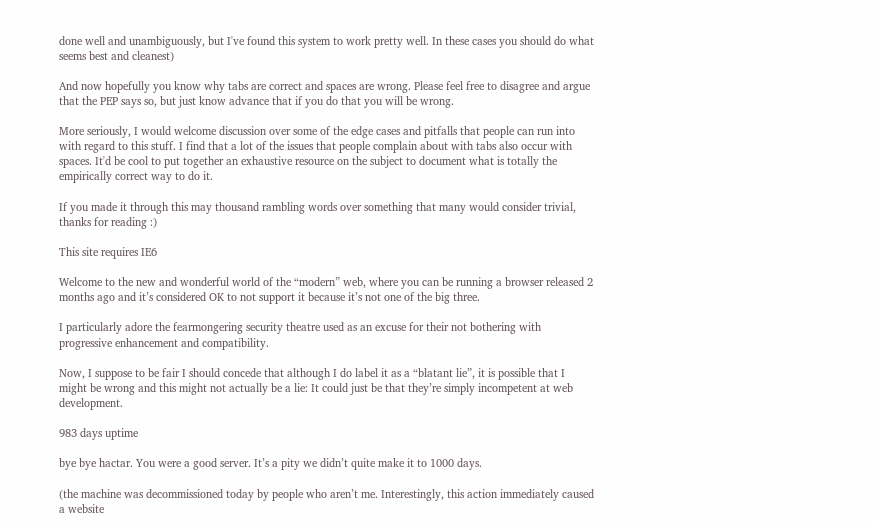done well and unambiguously, but I've found this system to work pretty well. In these cases you should do what seems best and cleanest)

And now hopefully you know why tabs are correct and spaces are wrong. Please feel free to disagree and argue that the PEP says so, but just know advance that if you do that you will be wrong.

More seriously, I would welcome discussion over some of the edge cases and pitfalls that people can run into with regard to this stuff. I find that a lot of the issues that people complain about with tabs also occur with spaces. It'd be cool to put together an exhaustive resource on the subject to document what is totally the empirically correct way to do it.

If you made it through this may thousand rambling words over something that many would consider trivial, thanks for reading :)

This site requires IE6

Welcome to the new and wonderful world of the “modern” web, where you can be running a browser released 2 months ago and it’s considered OK to not support it because it’s not one of the big three.

I particularly adore the fearmongering security theatre used as an excuse for their not bothering with progressive enhancement and compatibility.

Now, I suppose to be fair I should concede that although I do label it as a “blatant lie”, it is possible that I might be wrong and this might not actually be a lie: It could just be that they’re simply incompetent at web development.

983 days uptime

bye bye hactar. You were a good server. It’s a pity we didn’t quite make it to 1000 days.

(the machine was decommissioned today by people who aren’t me. Interestingly, this action immediately caused a website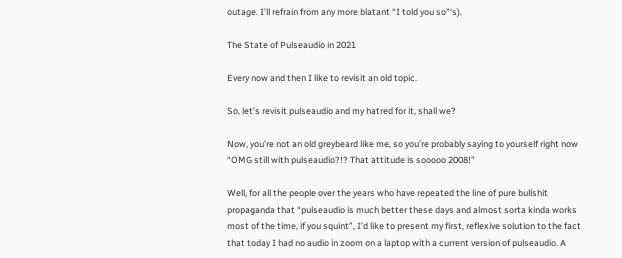outage. I’ll refrain from any more blatant “I told you so”‘s).

The State of Pulseaudio in 2021

Every now and then I like to revisit an old topic.

So, let’s revisit pulseaudio and my hatred for it, shall we?

Now, you’re not an old greybeard like me, so you’re probably saying to yourself right now “OMG still with pulseaudio?!? That attitude is sooooo 2008!”

Well, for all the people over the years who have repeated the line of pure bullshit propaganda that “pulseaudio is much better these days and almost sorta kinda works most of the time, if you squint”, I’d like to present my first, reflexive solution to the fact that today I had no audio in zoom on a laptop with a current version of pulseaudio. A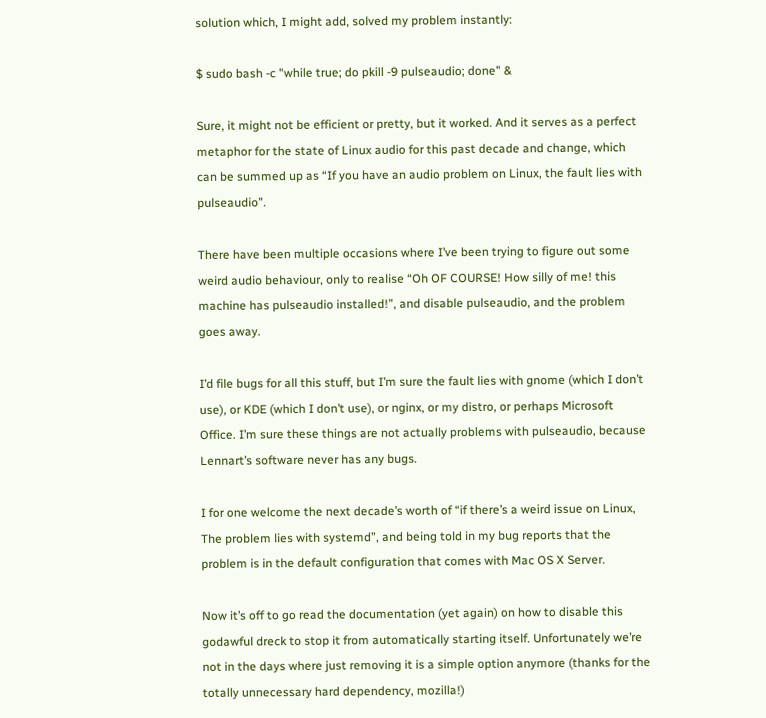solution which, I might add, solved my problem instantly:

$ sudo bash -c "while true; do pkill -9 pulseaudio; done" &

Sure, it might not be efficient or pretty, but it worked. And it serves as a perfect metaphor for the state of Linux audio for this past decade and change, which can be summed up as “If you have an audio problem on Linux, the fault lies with pulseaudio”.

There have been multiple occasions where I’ve been trying to figure out some weird audio behaviour, only to realise “Oh OF COURSE! How silly of me! this machine has pulseaudio installed!”, and disable pulseaudio, and the problem goes away.

I’d file bugs for all this stuff, but I’m sure the fault lies with gnome (which I don’t use), or KDE (which I don’t use), or nginx, or my distro, or perhaps Microsoft Office. I’m sure these things are not actually problems with pulseaudio, because Lennart’s software never has any bugs.

I for one welcome the next decade’s worth of “if there’s a weird issue on Linux, The problem lies with systemd”, and being told in my bug reports that the problem is in the default configuration that comes with Mac OS X Server.

Now it’s off to go read the documentation (yet again) on how to disable this godawful dreck to stop it from automatically starting itself. Unfortunately we’re not in the days where just removing it is a simple option anymore (thanks for the totally unnecessary hard dependency, mozilla!)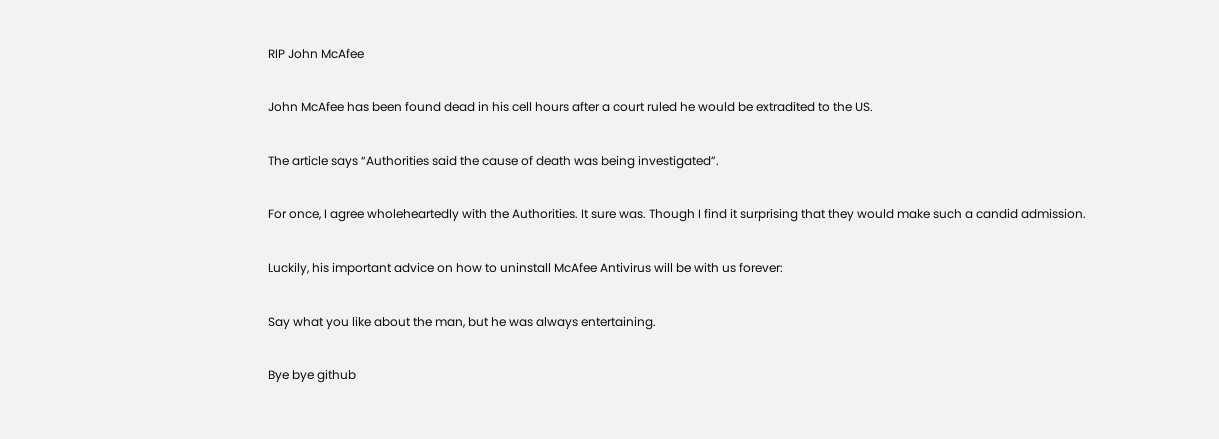RIP John McAfee

John McAfee has been found dead in his cell hours after a court ruled he would be extradited to the US.

The article says “Authorities said the cause of death was being investigated”.

For once, I agree wholeheartedly with the Authorities. It sure was. Though I find it surprising that they would make such a candid admission.

Luckily, his important advice on how to uninstall McAfee Antivirus will be with us forever:

Say what you like about the man, but he was always entertaining.

Bye bye github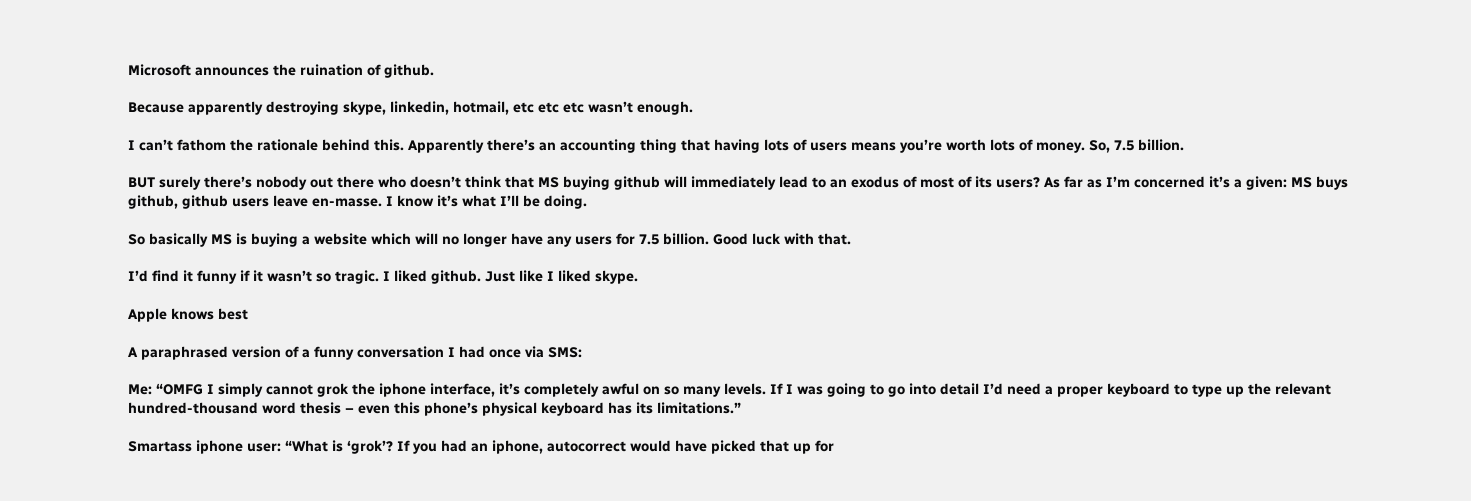Microsoft announces the ruination of github.

Because apparently destroying skype, linkedin, hotmail, etc etc etc wasn’t enough.

I can’t fathom the rationale behind this. Apparently there’s an accounting thing that having lots of users means you’re worth lots of money. So, 7.5 billion.

BUT surely there’s nobody out there who doesn’t think that MS buying github will immediately lead to an exodus of most of its users? As far as I’m concerned it’s a given: MS buys github, github users leave en-masse. I know it’s what I’ll be doing.

So basically MS is buying a website which will no longer have any users for 7.5 billion. Good luck with that.

I’d find it funny if it wasn’t so tragic. I liked github. Just like I liked skype.

Apple knows best

A paraphrased version of a funny conversation I had once via SMS:

Me: “OMFG I simply cannot grok the iphone interface, it’s completely awful on so many levels. If I was going to go into detail I’d need a proper keyboard to type up the relevant hundred-thousand word thesis – even this phone’s physical keyboard has its limitations.”

Smartass iphone user: “What is ‘grok’? If you had an iphone, autocorrect would have picked that up for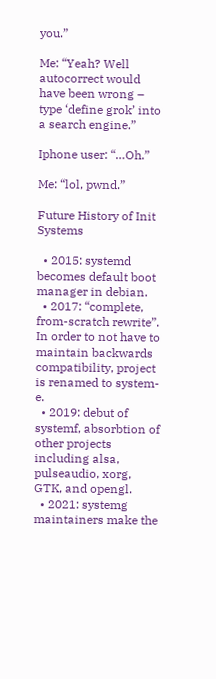you.”

Me: “Yeah? Well autocorrect would have been wrong – type ‘define grok’ into a search engine.”

Iphone user: “…Oh.”

Me: “lol, pwnd.”

Future History of Init Systems

  • 2015: systemd becomes default boot manager in debian.
  • 2017: “complete, from-scratch rewrite”. In order to not have to maintain backwards compatibility, project is renamed to system-e.
  • 2019: debut of systemf, absorbtion of other projects including alsa, pulseaudio, xorg, GTK, and opengl.
  • 2021: systemg maintainers make the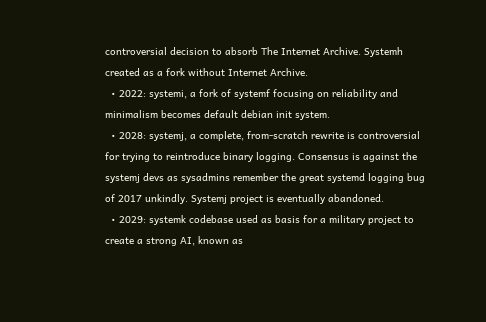controversial decision to absorb The Internet Archive. Systemh created as a fork without Internet Archive.
  • 2022: systemi, a fork of systemf focusing on reliability and minimalism becomes default debian init system.
  • 2028: systemj, a complete, from-scratch rewrite is controversial for trying to reintroduce binary logging. Consensus is against the systemj devs as sysadmins remember the great systemd logging bug of 2017 unkindly. Systemj project is eventually abandoned.
  • 2029: systemk codebase used as basis for a military project to create a strong AI, known as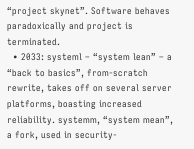“project skynet”. Software behaves paradoxically and project is terminated.
  • 2033: systeml – “system lean” – a “back to basics”, from-scratch rewrite, takes off on several server platforms, boasting increased reliability. systemm, “system mean”, a fork, used in security-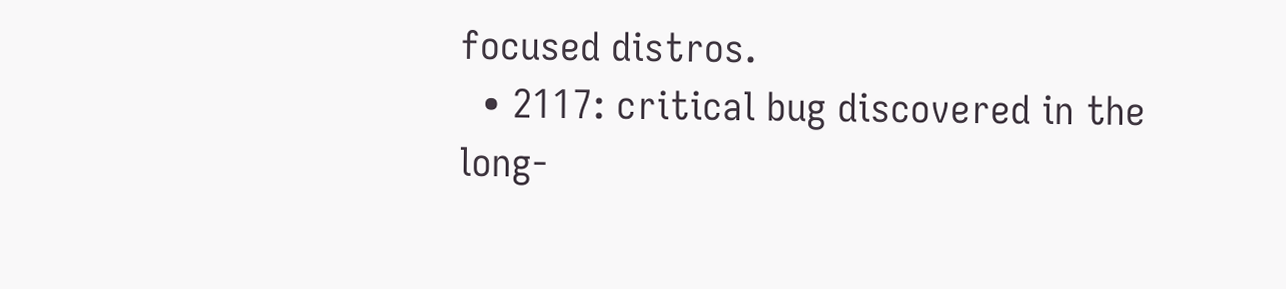focused distros.
  • 2117: critical bug discovered in the long-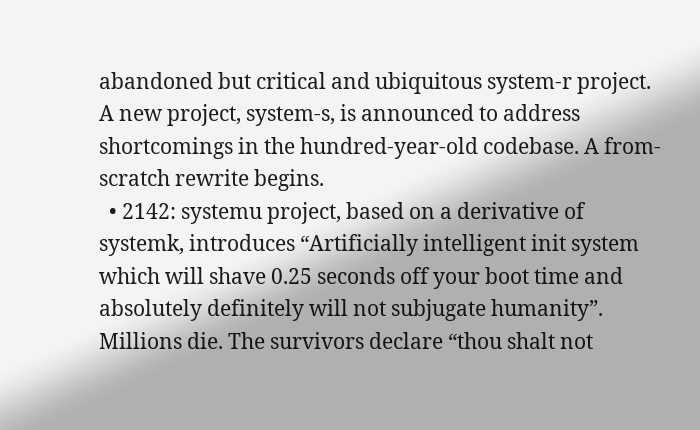abandoned but critical and ubiquitous system-r project. A new project, system-s, is announced to address shortcomings in the hundred-year-old codebase. A from-scratch rewrite begins.
  • 2142: systemu project, based on a derivative of systemk, introduces “Artificially intelligent init system which will shave 0.25 seconds off your boot time and absolutely definitely will not subjugate humanity”. Millions die. The survivors declare “thou shalt not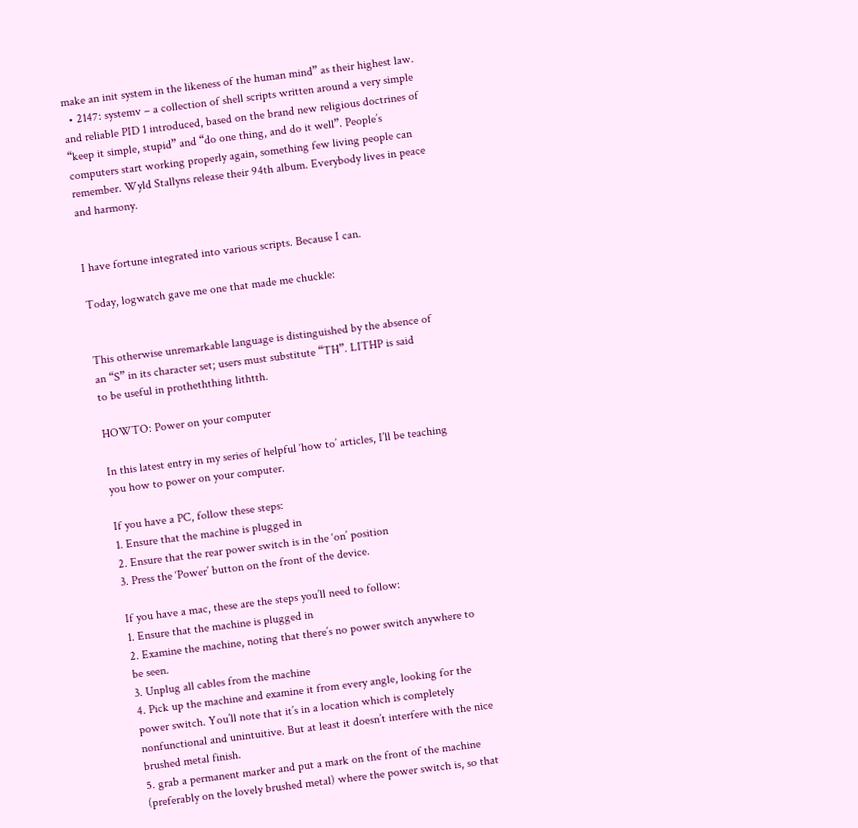make an init system in the likeness of the human mind” as their highest law.
  • 2147: systemv – a collection of shell scripts written around a very simple and reliable PID 1 introduced, based on the brand new religious doctrines of “keep it simple, stupid” and “do one thing, and do it well”. People’s computers start working properly again, something few living people can remember. Wyld Stallyns release their 94th album. Everybody lives in peace and harmony.


I have fortune integrated into various scripts. Because I can.

Today, logwatch gave me one that made me chuckle:


This otherwise unremarkable language is distinguished by the absence of
an “S” in its character set; users must substitute “TH”. LITHP is said
to be useful in protheththing lithtth.

HOWTO: Power on your computer

In this latest entry in my series of helpful ‘how to’ articles, I’ll be teaching you how to power on your computer.

If you have a PC, follow these steps:
1. Ensure that the machine is plugged in
2. Ensure that the rear power switch is in the ‘on’ position
3. Press the ‘Power’ button on the front of the device.

If you have a mac, these are the steps you’ll need to follow:
1. Ensure that the machine is plugged in
2. Examine the machine, noting that there’s no power switch anywhere to be seen.
3. Unplug all cables from the machine
4. Pick up the machine and examine it from every angle, looking for the power switch. You’ll note that it’s in a location which is completely nonfunctional and unintuitive. But at least it doesn’t interfere with the nice brushed metal finish.
5. grab a permanent marker and put a mark on the front of the machine (preferably on the lovely brushed metal) where the power switch is, so that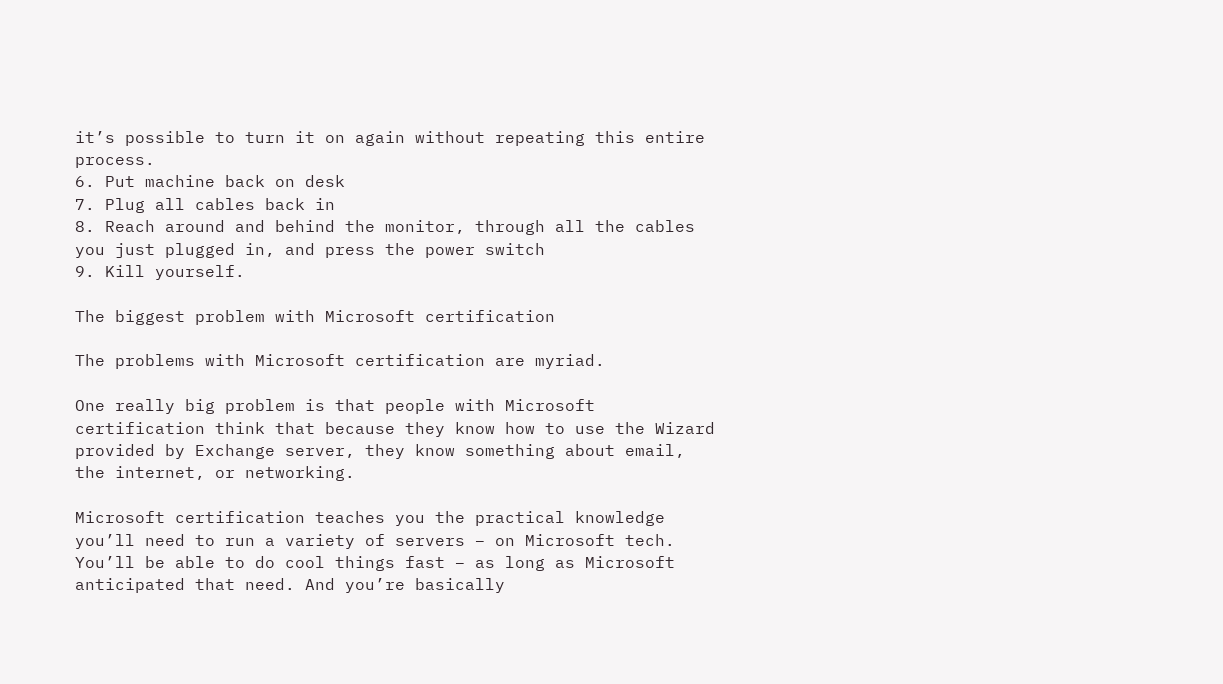it’s possible to turn it on again without repeating this entire process.
6. Put machine back on desk
7. Plug all cables back in
8. Reach around and behind the monitor, through all the cables you just plugged in, and press the power switch
9. Kill yourself.

The biggest problem with Microsoft certification

The problems with Microsoft certification are myriad.

One really big problem is that people with Microsoft certification think that because they know how to use the Wizard provided by Exchange server, they know something about email, the internet, or networking.

Microsoft certification teaches you the practical knowledge you’ll need to run a variety of servers – on Microsoft tech. You’ll be able to do cool things fast – as long as Microsoft anticipated that need. And you’re basically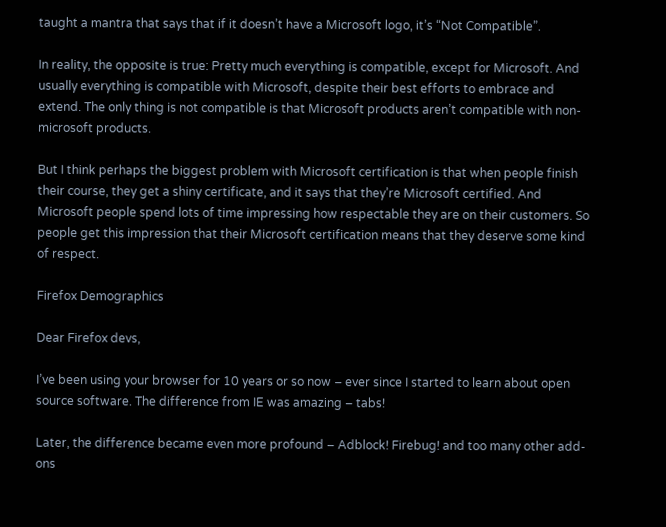taught a mantra that says that if it doesn’t have a Microsoft logo, it’s “Not Compatible”.

In reality, the opposite is true: Pretty much everything is compatible, except for Microsoft. And usually everything is compatible with Microsoft, despite their best efforts to embrace and extend. The only thing is not compatible is that Microsoft products aren’t compatible with non-microsoft products.

But I think perhaps the biggest problem with Microsoft certification is that when people finish their course, they get a shiny certificate, and it says that they’re Microsoft certified. And Microsoft people spend lots of time impressing how respectable they are on their customers. So people get this impression that their Microsoft certification means that they deserve some kind of respect.

Firefox Demographics

Dear Firefox devs,

I’ve been using your browser for 10 years or so now – ever since I started to learn about open source software. The difference from IE was amazing – tabs!

Later, the difference became even more profound – Adblock! Firebug! and too many other add-ons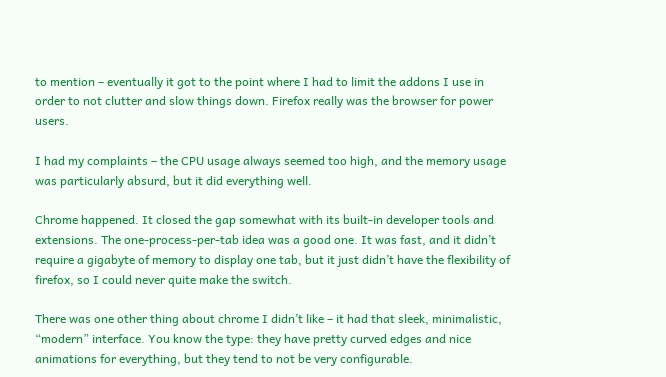to mention – eventually it got to the point where I had to limit the addons I use in order to not clutter and slow things down. Firefox really was the browser for power users.

I had my complaints – the CPU usage always seemed too high, and the memory usage was particularly absurd, but it did everything well.

Chrome happened. It closed the gap somewhat with its built-in developer tools and extensions. The one-process-per-tab idea was a good one. It was fast, and it didn’t require a gigabyte of memory to display one tab, but it just didn’t have the flexibility of firefox, so I could never quite make the switch.

There was one other thing about chrome I didn’t like – it had that sleek, minimalistic, “modern” interface. You know the type: they have pretty curved edges and nice animations for everything, but they tend to not be very configurable.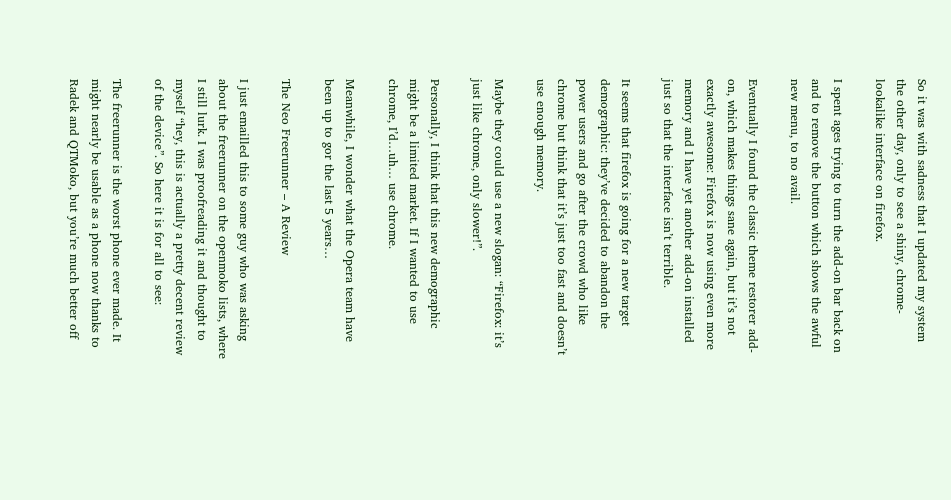So it was with sadness that I updated my system the other day, only to see a shiny, chrome-lookalike interface on firefox.

I spent ages trying to turn the add-on bar back on and to remove the button which shows the awful new menu, to no avail.

Eventually I found the classic theme restorer add-on, which makes things sane again, but it’s not exactly awesome: Firefox is now using even more memory and I have yet another add-on installed just so that the interface isn’t terrible.

It seems that firefox is going for a new target demographic: they’ve decided to abandon the power users and go after the crowd who like chrome but think that it’s just too fast and doesn’t use enough memory.

Maybe they could use a new slogan: “Firefox: it’s just like chrome, only slower!”.

Personally, I think that this new demographic might be a limited market. If I wanted to use chrome, I’d…uh… use chrome.

Meanwhile, I wonder what the Opera team have been up to gor the last 5 years…

The Neo Freerunner – A Review

I just emailled this to some guy who was asking about the freerunner on the openmoko lists, where I still lurk. I was proofreading it and thought to myself “hey, this is actually a pretty decent review of the device”. So here it is for all to see:

The freerunner is the worst phone ever made. It might nearly be usable as a phone now thanks to Radek and QTMoko, but you’re much better off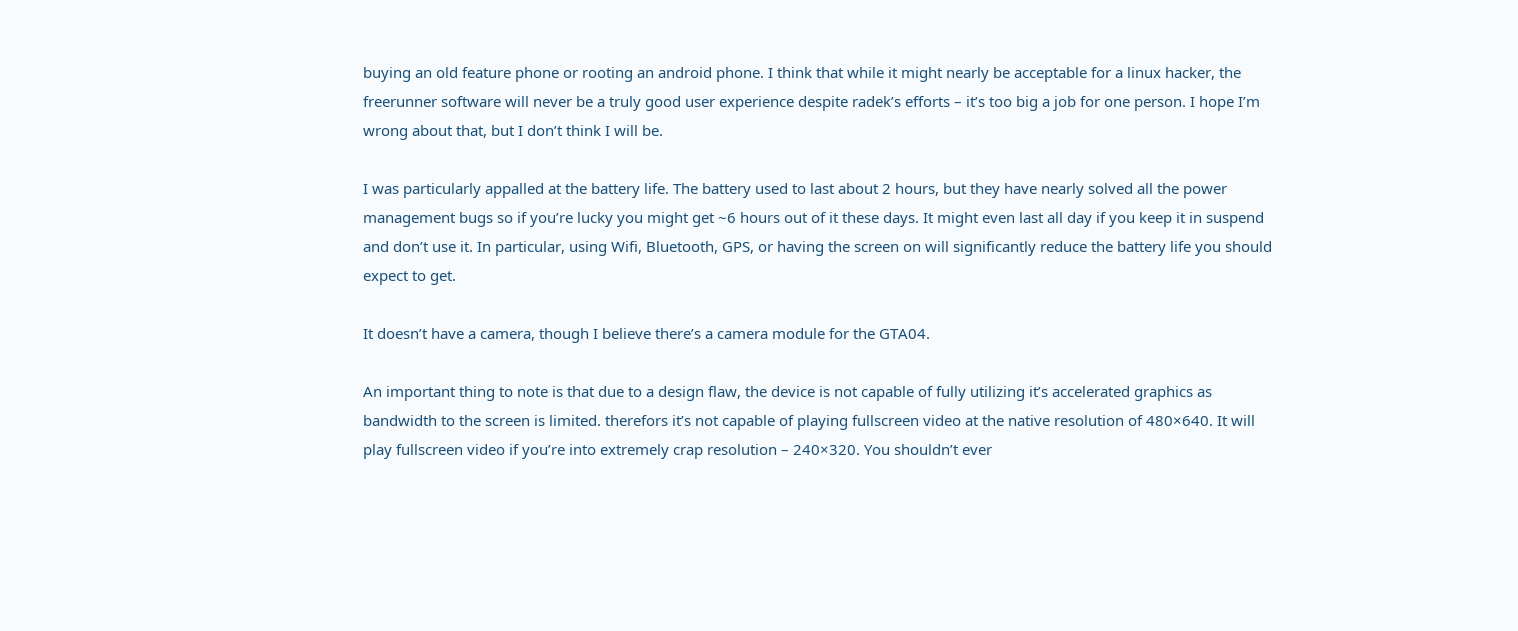buying an old feature phone or rooting an android phone. I think that while it might nearly be acceptable for a linux hacker, the freerunner software will never be a truly good user experience despite radek’s efforts – it’s too big a job for one person. I hope I’m wrong about that, but I don’t think I will be.

I was particularly appalled at the battery life. The battery used to last about 2 hours, but they have nearly solved all the power management bugs so if you’re lucky you might get ~6 hours out of it these days. It might even last all day if you keep it in suspend and don’t use it. In particular, using Wifi, Bluetooth, GPS, or having the screen on will significantly reduce the battery life you should expect to get.

It doesn’t have a camera, though I believe there’s a camera module for the GTA04.

An important thing to note is that due to a design flaw, the device is not capable of fully utilizing it’s accelerated graphics as bandwidth to the screen is limited. therefors it’s not capable of playing fullscreen video at the native resolution of 480×640. It will play fullscreen video if you’re into extremely crap resolution – 240×320. You shouldn’t ever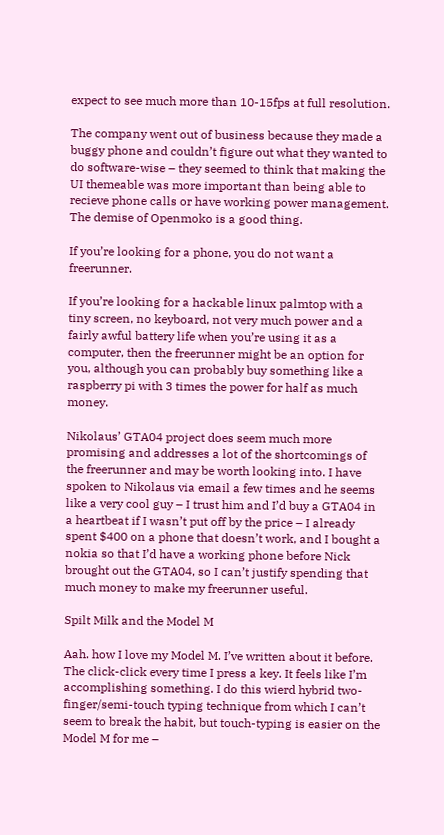expect to see much more than 10-15fps at full resolution.

The company went out of business because they made a buggy phone and couldn’t figure out what they wanted to do software-wise – they seemed to think that making the UI themeable was more important than being able to recieve phone calls or have working power management. The demise of Openmoko is a good thing.

If you’re looking for a phone, you do not want a freerunner.

If you’re looking for a hackable linux palmtop with a tiny screen, no keyboard, not very much power and a fairly awful battery life when you’re using it as a computer, then the freerunner might be an option for you, although you can probably buy something like a raspberry pi with 3 times the power for half as much money.

Nikolaus’ GTA04 project does seem much more promising and addresses a lot of the shortcomings of the freerunner and may be worth looking into. I have spoken to Nikolaus via email a few times and he seems like a very cool guy – I trust him and I’d buy a GTA04 in a heartbeat if I wasn’t put off by the price – I already spent $400 on a phone that doesn’t work, and I bought a nokia so that I’d have a working phone before Nick brought out the GTA04, so I can’t justify spending that much money to make my freerunner useful.

Spilt Milk and the Model M

Aah. how I love my Model M. I’ve written about it before. The click-click every time I press a key. It feels like I’m accomplishing something. I do this wierd hybrid two-finger/semi-touch typing technique from which I can’t seem to break the habit, but touch-typing is easier on the Model M for me –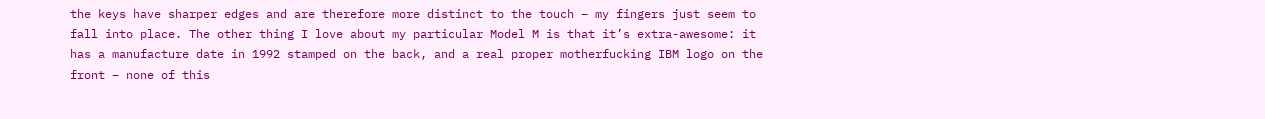the keys have sharper edges and are therefore more distinct to the touch – my fingers just seem to fall into place. The other thing I love about my particular Model M is that it’s extra-awesome: it has a manufacture date in 1992 stamped on the back, and a real proper motherfucking IBM logo on the front – none of this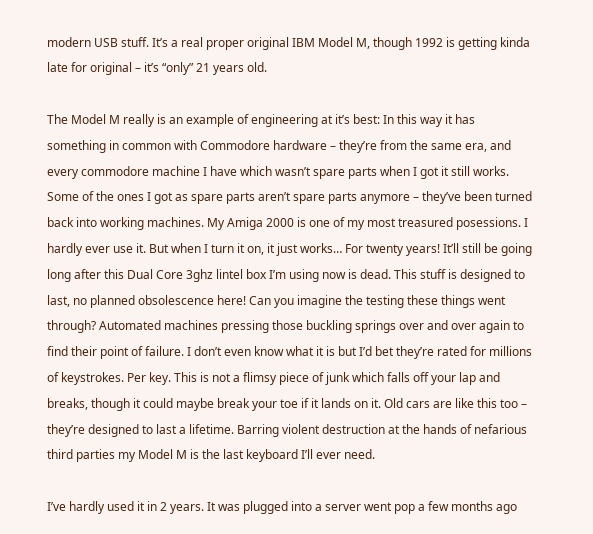modern USB stuff. It’s a real proper original IBM Model M, though 1992 is getting kinda late for original – it’s “only” 21 years old.

The Model M really is an example of engineering at it’s best: In this way it has something in common with Commodore hardware – they’re from the same era, and every commodore machine I have which wasn’t spare parts when I got it still works. Some of the ones I got as spare parts aren’t spare parts anymore – they’ve been turned back into working machines. My Amiga 2000 is one of my most treasured posessions. I hardly ever use it. But when I turn it on, it just works… For twenty years! It’ll still be going long after this Dual Core 3ghz lintel box I’m using now is dead. This stuff is designed to last, no planned obsolescence here! Can you imagine the testing these things went through? Automated machines pressing those buckling springs over and over again to find their point of failure. I don’t even know what it is but I’d bet they’re rated for millions of keystrokes. Per key. This is not a flimsy piece of junk which falls off your lap and breaks, though it could maybe break your toe if it lands on it. Old cars are like this too – they’re designed to last a lifetime. Barring violent destruction at the hands of nefarious third parties my Model M is the last keyboard I’ll ever need.

I’ve hardly used it in 2 years. It was plugged into a server went pop a few months ago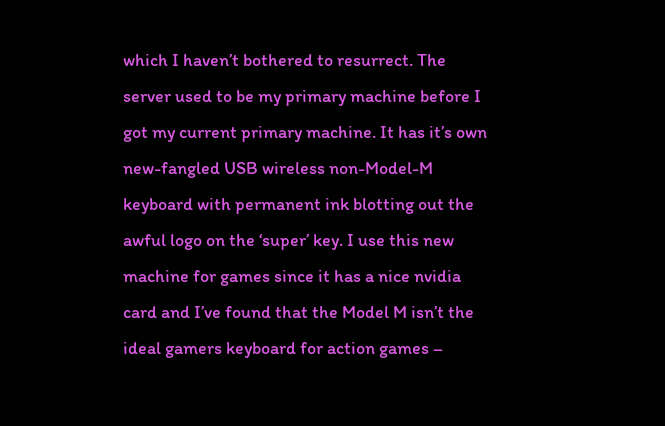which I haven’t bothered to resurrect. The server used to be my primary machine before I got my current primary machine. It has it’s own new-fangled USB wireless non-Model-M keyboard with permanent ink blotting out the awful logo on the ‘super’ key. I use this new machine for games since it has a nice nvidia card and I’ve found that the Model M isn’t the ideal gamers keyboard for action games –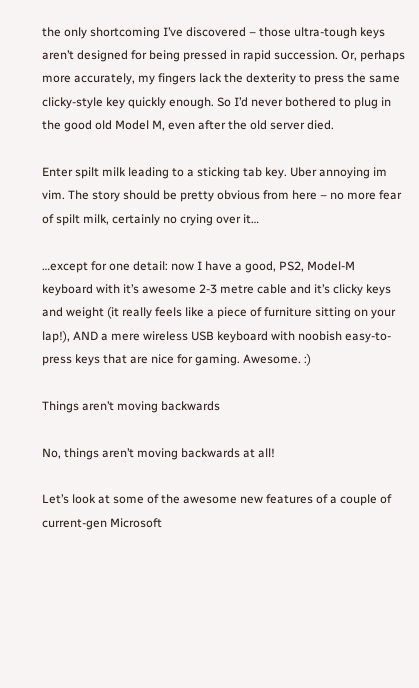the only shortcoming I’ve discovered – those ultra-tough keys aren’t designed for being pressed in rapid succession. Or, perhaps more accurately, my fingers lack the dexterity to press the same clicky-style key quickly enough. So I’d never bothered to plug in the good old Model M, even after the old server died.

Enter spilt milk leading to a sticking tab key. Uber annoying im vim. The story should be pretty obvious from here – no more fear of spilt milk, certainly no crying over it…

…except for one detail: now I have a good, PS2, Model-M keyboard with it’s awesome 2-3 metre cable and it’s clicky keys and weight (it really feels like a piece of furniture sitting on your lap!), AND a mere wireless USB keyboard with noobish easy-to-press keys that are nice for gaming. Awesome. :)

Things aren’t moving backwards

No, things aren’t moving backwards at all!

Let’s look at some of the awesome new features of a couple of current-gen Microsoft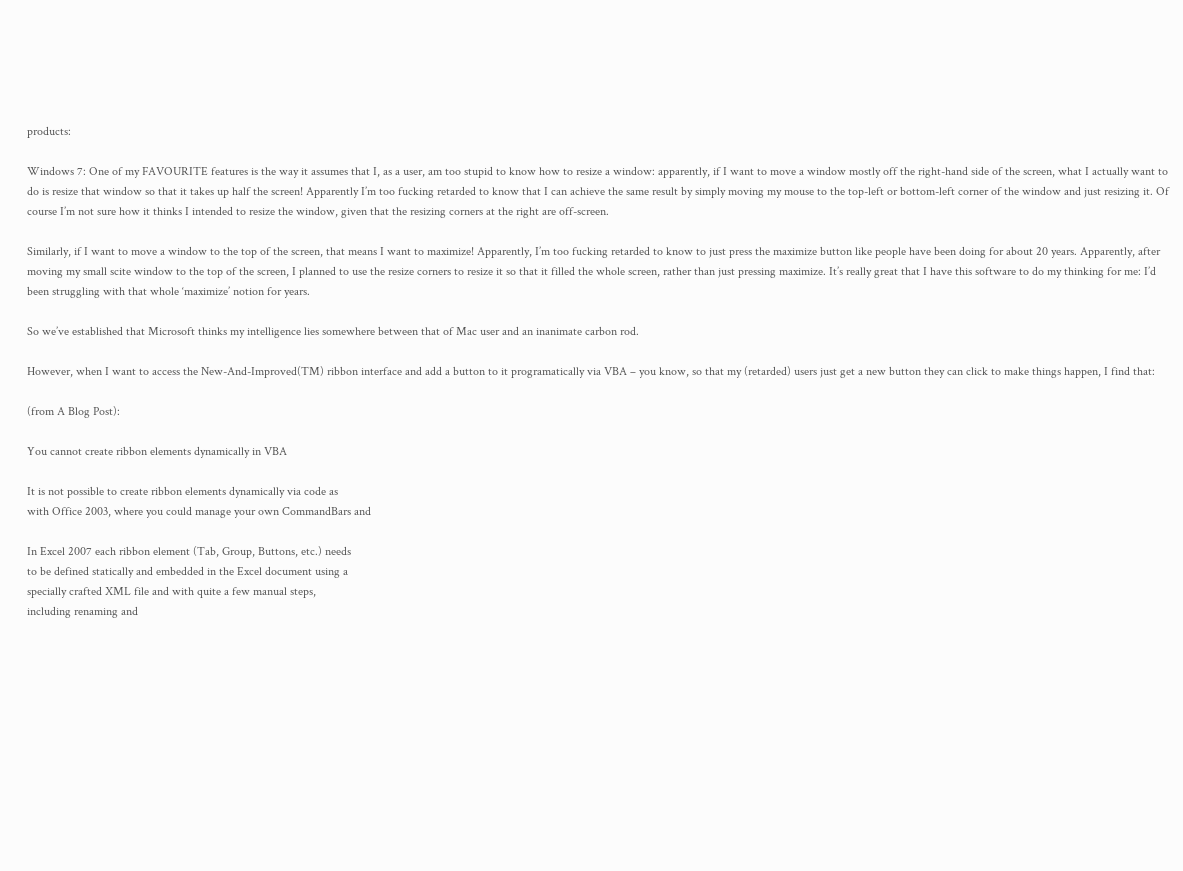products:

Windows 7: One of my FAVOURITE features is the way it assumes that I, as a user, am too stupid to know how to resize a window: apparently, if I want to move a window mostly off the right-hand side of the screen, what I actually want to do is resize that window so that it takes up half the screen! Apparently I’m too fucking retarded to know that I can achieve the same result by simply moving my mouse to the top-left or bottom-left corner of the window and just resizing it. Of course I’m not sure how it thinks I intended to resize the window, given that the resizing corners at the right are off-screen.

Similarly, if I want to move a window to the top of the screen, that means I want to maximize! Apparently, I’m too fucking retarded to know to just press the maximize button like people have been doing for about 20 years. Apparently, after moving my small scite window to the top of the screen, I planned to use the resize corners to resize it so that it filled the whole screen, rather than just pressing maximize. It’s really great that I have this software to do my thinking for me: I’d been struggling with that whole ‘maximize’ notion for years.

So we’ve established that Microsoft thinks my intelligence lies somewhere between that of Mac user and an inanimate carbon rod.

However, when I want to access the New-And-Improved(TM) ribbon interface and add a button to it programatically via VBA – you know, so that my (retarded) users just get a new button they can click to make things happen, I find that:

(from A Blog Post):

You cannot create ribbon elements dynamically in VBA

It is not possible to create ribbon elements dynamically via code as
with Office 2003, where you could manage your own CommandBars and

In Excel 2007 each ribbon element (Tab, Group, Buttons, etc.) needs
to be defined statically and embedded in the Excel document using a
specially crafted XML file and with quite a few manual steps,
including renaming and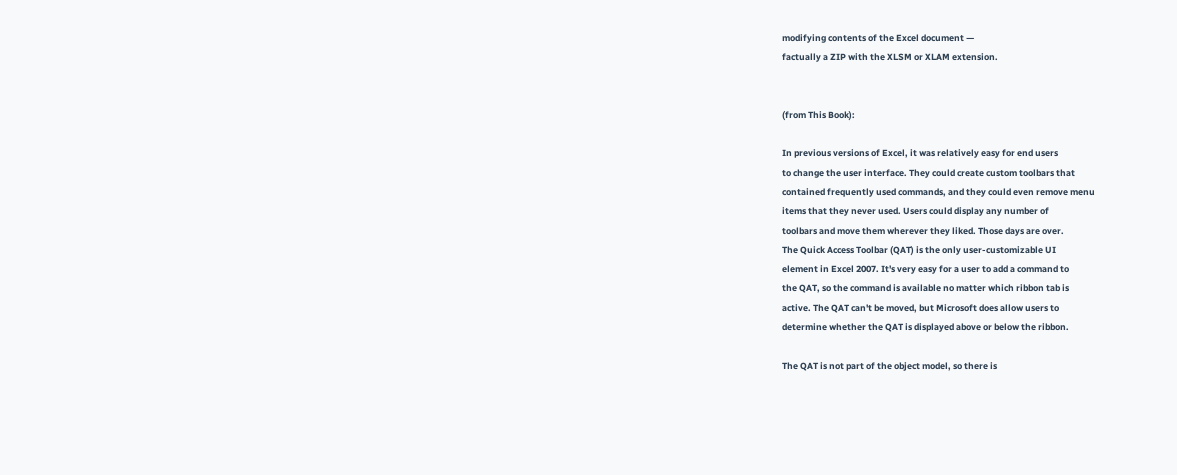modifying contents of the Excel document —
factually a ZIP with the XLSM or XLAM extension.


(from This Book):

In previous versions of Excel, it was relatively easy for end users
to change the user interface. They could create custom toolbars that
contained frequently used commands, and they could even remove menu
items that they never used. Users could display any number of
toolbars and move them wherever they liked. Those days are over.
The Quick Access Toolbar (QAT) is the only user-customizable UI
element in Excel 2007. It's very easy for a user to add a command to
the QAT, so the command is available no matter which ribbon tab is
active. The QAT can't be moved, but Microsoft does allow users to
determine whether the QAT is displayed above or below the ribbon.

The QAT is not part of the object model, so there is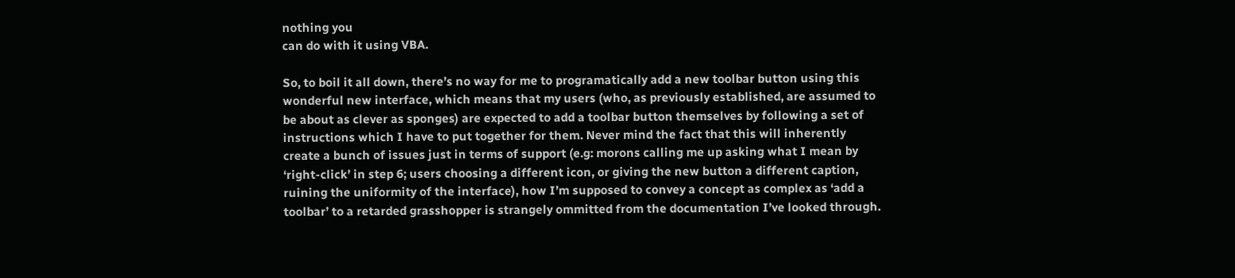nothing you
can do with it using VBA.

So, to boil it all down, there’s no way for me to programatically add a new toolbar button using this wonderful new interface, which means that my users (who, as previously established, are assumed to be about as clever as sponges) are expected to add a toolbar button themselves by following a set of instructions which I have to put together for them. Never mind the fact that this will inherently create a bunch of issues just in terms of support (e.g: morons calling me up asking what I mean by ‘right-click’ in step 6; users choosing a different icon, or giving the new button a different caption, ruining the uniformity of the interface), how I’m supposed to convey a concept as complex as ‘add a toolbar’ to a retarded grasshopper is strangely ommitted from the documentation I’ve looked through.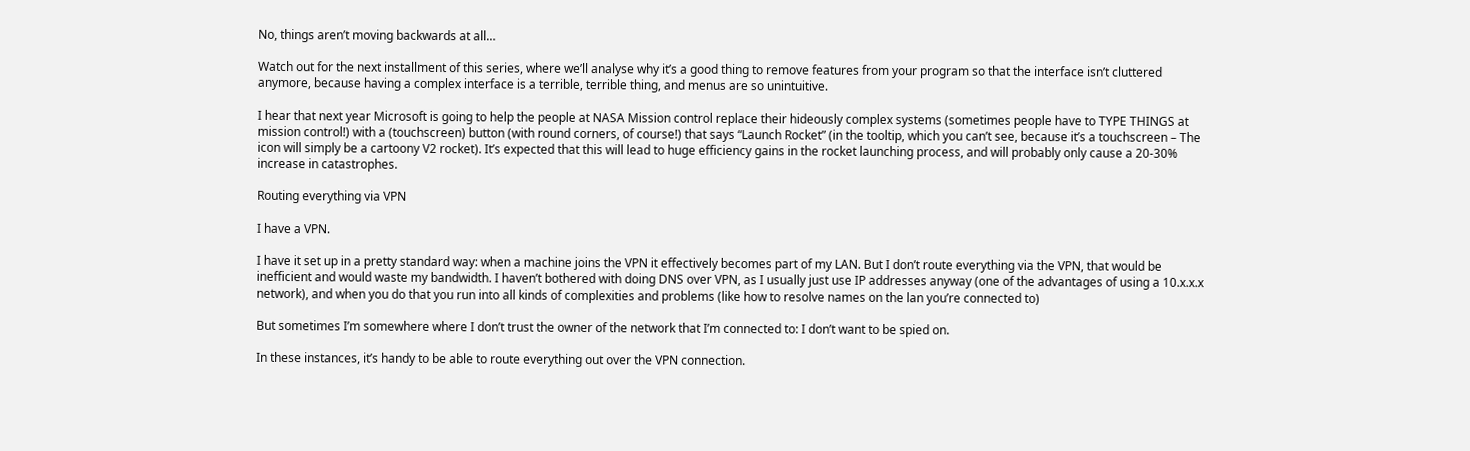No, things aren’t moving backwards at all…

Watch out for the next installment of this series, where we’ll analyse why it’s a good thing to remove features from your program so that the interface isn’t cluttered anymore, because having a complex interface is a terrible, terrible thing, and menus are so unintuitive.

I hear that next year Microsoft is going to help the people at NASA Mission control replace their hideously complex systems (sometimes people have to TYPE THINGS at mission control!) with a (touchscreen) button (with round corners, of course!) that says “Launch Rocket” (in the tooltip, which you can’t see, because it’s a touchscreen – The icon will simply be a cartoony V2 rocket). It’s expected that this will lead to huge efficiency gains in the rocket launching process, and will probably only cause a 20-30% increase in catastrophes.

Routing everything via VPN

I have a VPN.

I have it set up in a pretty standard way: when a machine joins the VPN it effectively becomes part of my LAN. But I don’t route everything via the VPN, that would be inefficient and would waste my bandwidth. I haven’t bothered with doing DNS over VPN, as I usually just use IP addresses anyway (one of the advantages of using a 10.x.x.x network), and when you do that you run into all kinds of complexities and problems (like how to resolve names on the lan you’re connected to)

But sometimes I’m somewhere where I don’t trust the owner of the network that I’m connected to: I don’t want to be spied on.

In these instances, it’s handy to be able to route everything out over the VPN connection.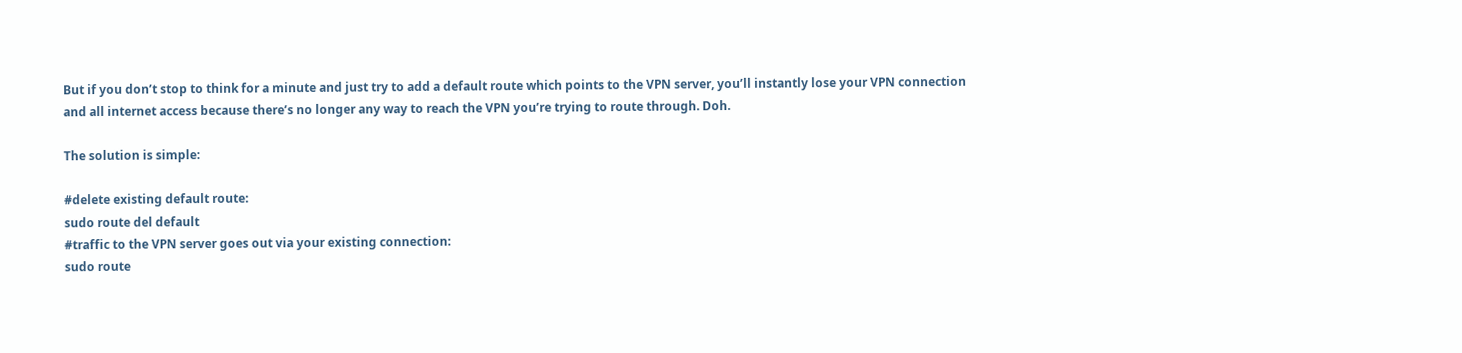But if you don’t stop to think for a minute and just try to add a default route which points to the VPN server, you’ll instantly lose your VPN connection and all internet access because there’s no longer any way to reach the VPN you’re trying to route through. Doh.

The solution is simple:

#delete existing default route:
sudo route del default
#traffic to the VPN server goes out via your existing connection:
sudo route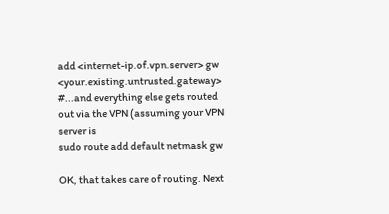add <internet-ip.of.vpn.server> gw <your.existing.untrusted.gateway>
#...and everything else gets routed out via the VPN (assuming your VPN server is
sudo route add default netmask gw

OK, that takes care of routing. Next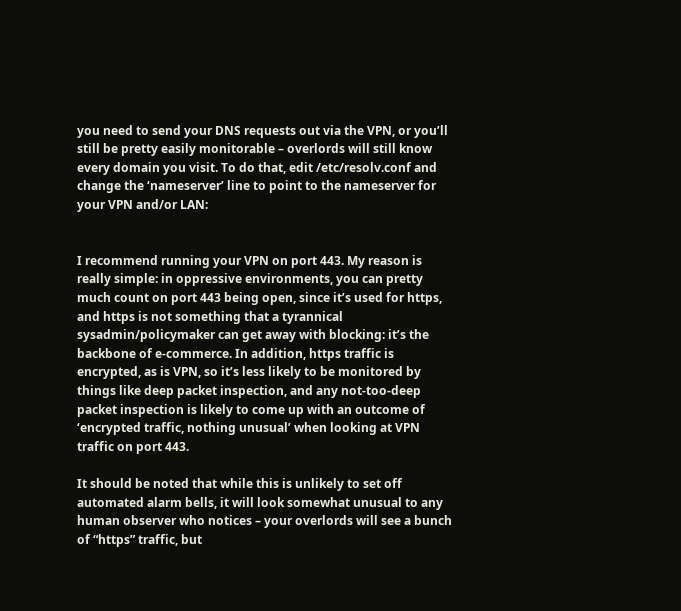you need to send your DNS requests out via the VPN, or you’ll still be pretty easily monitorable – overlords will still know every domain you visit. To do that, edit /etc/resolv.conf and change the ‘nameserver’ line to point to the nameserver for your VPN and/or LAN:


I recommend running your VPN on port 443. My reason is really simple: in oppressive environments, you can pretty much count on port 443 being open, since it’s used for https, and https is not something that a tyrannical sysadmin/policymaker can get away with blocking: it’s the backbone of e-commerce. In addition, https traffic is encrypted, as is VPN, so it’s less likely to be monitored by things like deep packet inspection, and any not-too-deep packet inspection is likely to come up with an outcome of ‘encrypted traffic, nothing unusual’ when looking at VPN traffic on port 443.

It should be noted that while this is unlikely to set off automated alarm bells, it will look somewhat unusual to any human observer who notices – your overlords will see a bunch of “https” traffic, but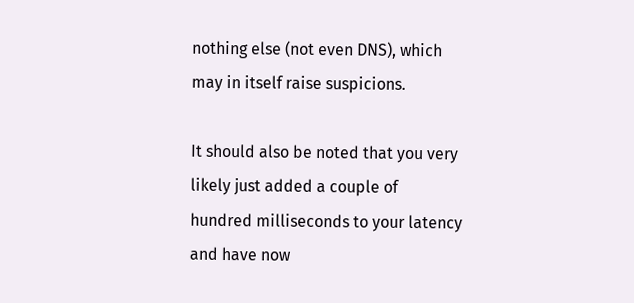nothing else (not even DNS), which may in itself raise suspicions.

It should also be noted that you very likely just added a couple of hundred milliseconds to your latency and have now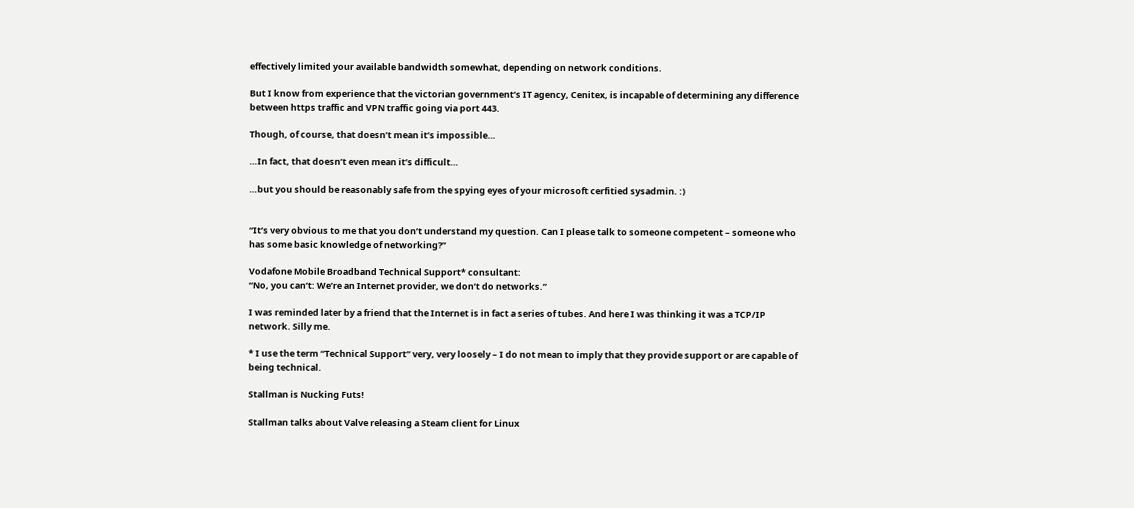effectively limited your available bandwidth somewhat, depending on network conditions.

But I know from experience that the victorian government’s IT agency, Cenitex, is incapable of determining any difference between https traffic and VPN traffic going via port 443.

Though, of course, that doesn’t mean it’s impossible…

…In fact, that doesn’t even mean it’s difficult…

…but you should be reasonably safe from the spying eyes of your microsoft cerfitied sysadmin. :)


“It’s very obvious to me that you don’t understand my question. Can I please talk to someone competent – someone who has some basic knowledge of networking?”

Vodafone Mobile Broadband Technical Support* consultant:
“No, you can’t: We’re an Internet provider, we don’t do networks.”

I was reminded later by a friend that the Internet is in fact a series of tubes. And here I was thinking it was a TCP/IP network. Silly me.

* I use the term “Technical Support” very, very loosely – I do not mean to imply that they provide support or are capable of being technical.

Stallman is Nucking Futs!

Stallman talks about Valve releasing a Steam client for Linux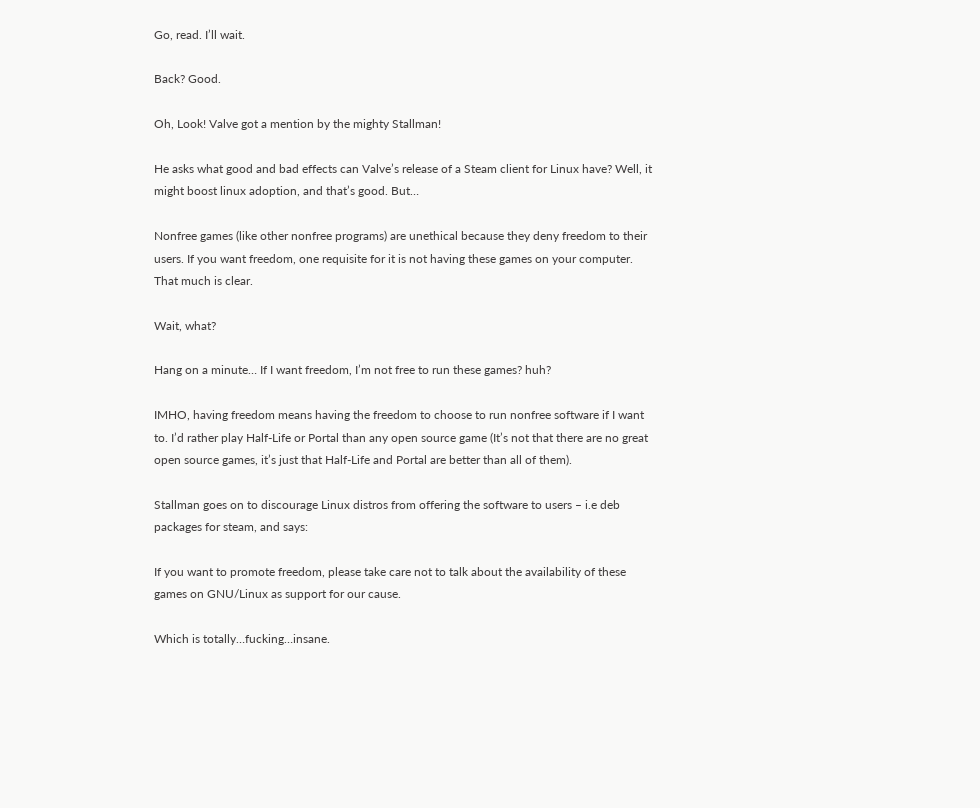Go, read. I’ll wait.

Back? Good.

Oh, Look! Valve got a mention by the mighty Stallman!

He asks what good and bad effects can Valve’s release of a Steam client for Linux have? Well, it might boost linux adoption, and that’s good. But…

Nonfree games (like other nonfree programs) are unethical because they deny freedom to their users. If you want freedom, one requisite for it is not having these games on your computer. That much is clear.

Wait, what?

Hang on a minute… If I want freedom, I’m not free to run these games? huh?

IMHO, having freedom means having the freedom to choose to run nonfree software if I want to. I’d rather play Half-Life or Portal than any open source game (It’s not that there are no great open source games, it’s just that Half-Life and Portal are better than all of them).

Stallman goes on to discourage Linux distros from offering the software to users – i.e deb packages for steam, and says:

If you want to promote freedom, please take care not to talk about the availability of these games on GNU/Linux as support for our cause.

Which is totally…fucking…insane.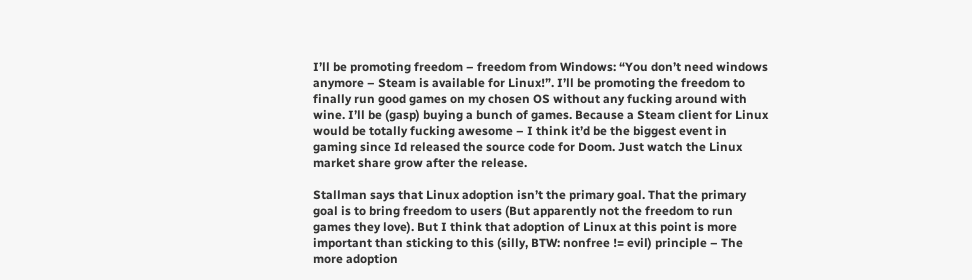I’ll be promoting freedom – freedom from Windows: “You don’t need windows anymore – Steam is available for Linux!”. I’ll be promoting the freedom to finally run good games on my chosen OS without any fucking around with wine. I’ll be (gasp) buying a bunch of games. Because a Steam client for Linux would be totally fucking awesome – I think it’d be the biggest event in gaming since Id released the source code for Doom. Just watch the Linux market share grow after the release.

Stallman says that Linux adoption isn’t the primary goal. That the primary goal is to bring freedom to users (But apparently not the freedom to run games they love). But I think that adoption of Linux at this point is more important than sticking to this (silly, BTW: nonfree != evil) principle – The more adoption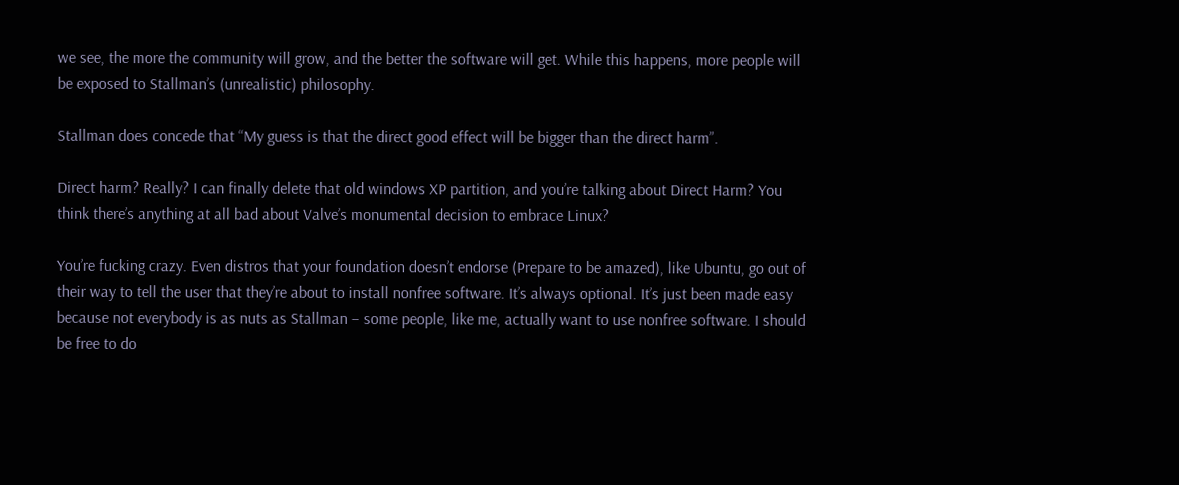we see, the more the community will grow, and the better the software will get. While this happens, more people will be exposed to Stallman’s (unrealistic) philosophy.

Stallman does concede that “My guess is that the direct good effect will be bigger than the direct harm”.

Direct harm? Really? I can finally delete that old windows XP partition, and you’re talking about Direct Harm? You think there’s anything at all bad about Valve’s monumental decision to embrace Linux?

You’re fucking crazy. Even distros that your foundation doesn’t endorse (Prepare to be amazed), like Ubuntu, go out of their way to tell the user that they’re about to install nonfree software. It’s always optional. It’s just been made easy because not everybody is as nuts as Stallman – some people, like me, actually want to use nonfree software. I should be free to do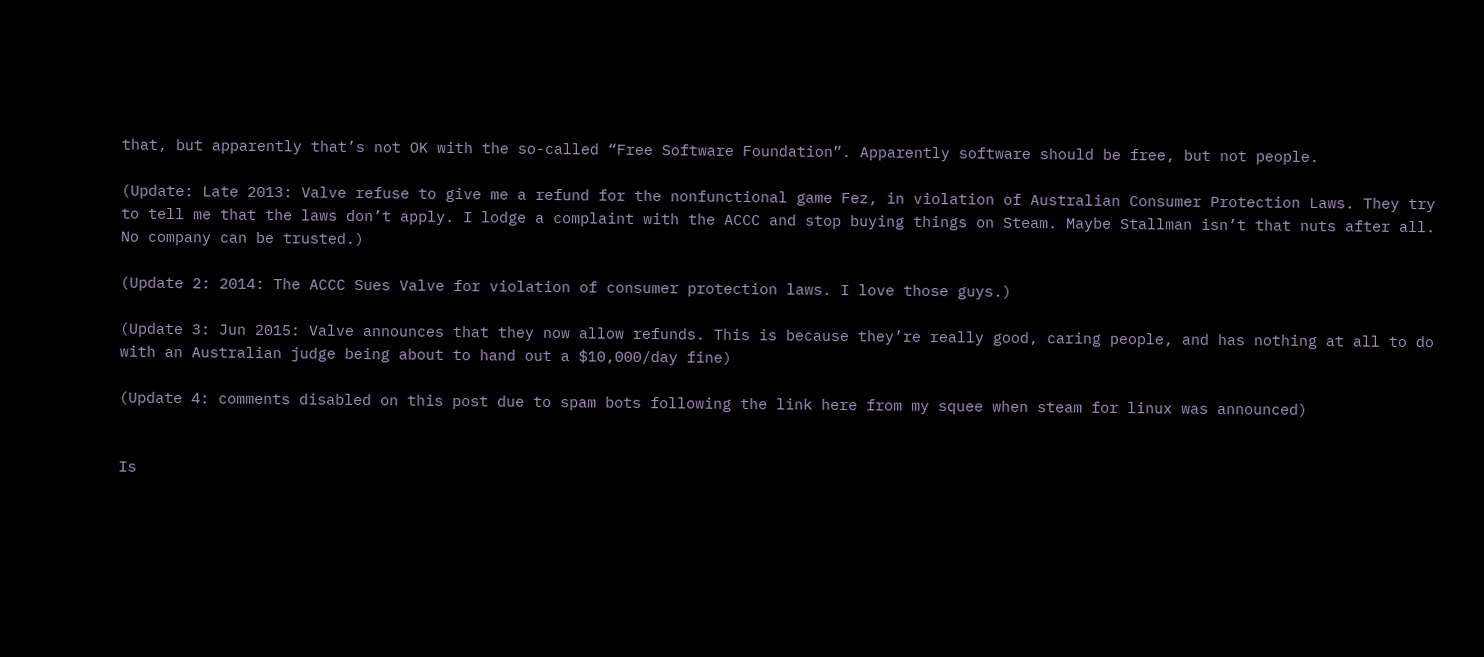that, but apparently that’s not OK with the so-called “Free Software Foundation”. Apparently software should be free, but not people.

(Update: Late 2013: Valve refuse to give me a refund for the nonfunctional game Fez, in violation of Australian Consumer Protection Laws. They try to tell me that the laws don’t apply. I lodge a complaint with the ACCC and stop buying things on Steam. Maybe Stallman isn’t that nuts after all. No company can be trusted.)

(Update 2: 2014: The ACCC Sues Valve for violation of consumer protection laws. I love those guys.)

(Update 3: Jun 2015: Valve announces that they now allow refunds. This is because they’re really good, caring people, and has nothing at all to do with an Australian judge being about to hand out a $10,000/day fine)

(Update 4: comments disabled on this post due to spam bots following the link here from my squee when steam for linux was announced)


Is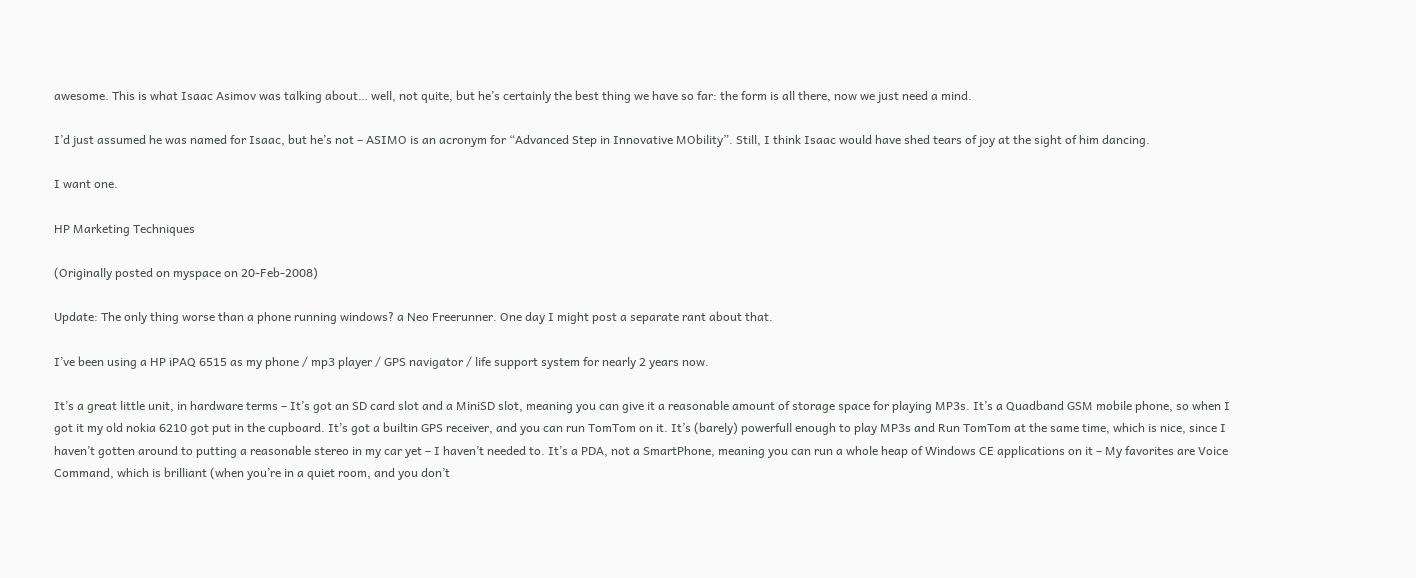awesome. This is what Isaac Asimov was talking about… well, not quite, but he’s certainly the best thing we have so far: the form is all there, now we just need a mind.

I’d just assumed he was named for Isaac, but he’s not – ASIMO is an acronym for “Advanced Step in Innovative MObility”. Still, I think Isaac would have shed tears of joy at the sight of him dancing.

I want one.

HP Marketing Techniques

(Originally posted on myspace on 20-Feb-2008)

Update: The only thing worse than a phone running windows? a Neo Freerunner. One day I might post a separate rant about that.

I’ve been using a HP iPAQ 6515 as my phone / mp3 player / GPS navigator / life support system for nearly 2 years now.

It’s a great little unit, in hardware terms – It’s got an SD card slot and a MiniSD slot, meaning you can give it a reasonable amount of storage space for playing MP3s. It’s a Quadband GSM mobile phone, so when I got it my old nokia 6210 got put in the cupboard. It’s got a builtin GPS receiver, and you can run TomTom on it. It’s (barely) powerfull enough to play MP3s and Run TomTom at the same time, which is nice, since I haven’t gotten around to putting a reasonable stereo in my car yet – I haven’t needed to. It’s a PDA, not a SmartPhone, meaning you can run a whole heap of Windows CE applications on it – My favorites are Voice Command, which is brilliant (when you’re in a quiet room, and you don’t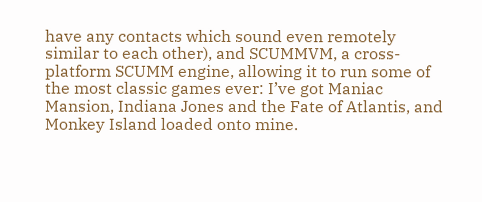have any contacts which sound even remotely similar to each other), and SCUMMVM, a cross-platform SCUMM engine, allowing it to run some of the most classic games ever: I’ve got Maniac Mansion, Indiana Jones and the Fate of Atlantis, and Monkey Island loaded onto mine.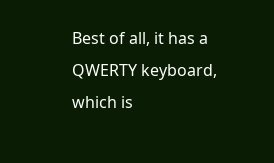Best of all, it has a QWERTY keyboard, which is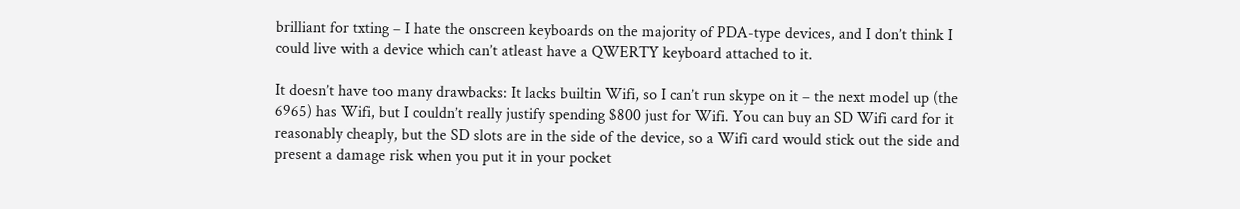brilliant for txting – I hate the onscreen keyboards on the majority of PDA-type devices, and I don’t think I could live with a device which can’t atleast have a QWERTY keyboard attached to it.

It doesn’t have too many drawbacks: It lacks builtin Wifi, so I can’t run skype on it – the next model up (the 6965) has Wifi, but I couldn’t really justify spending $800 just for Wifi. You can buy an SD Wifi card for it reasonably cheaply, but the SD slots are in the side of the device, so a Wifi card would stick out the side and present a damage risk when you put it in your pocket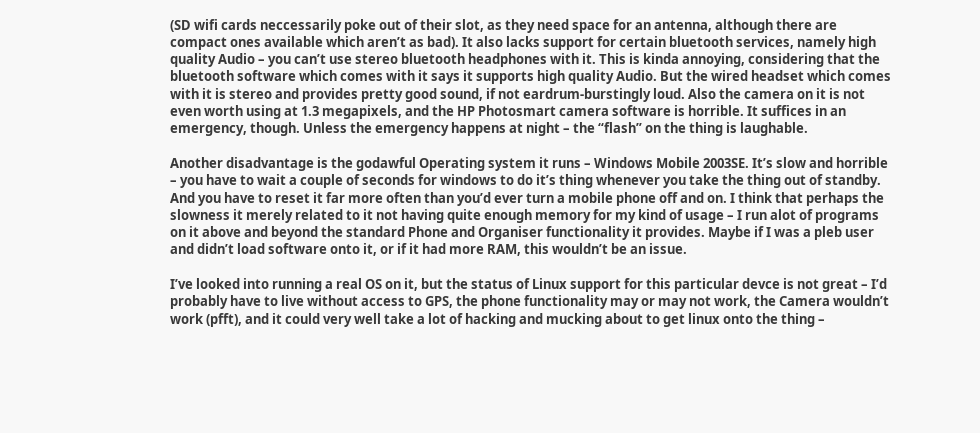(SD wifi cards neccessarily poke out of their slot, as they need space for an antenna, although there are compact ones available which aren’t as bad). It also lacks support for certain bluetooth services, namely high quality Audio – you can’t use stereo bluetooth headphones with it. This is kinda annoying, considering that the bluetooth software which comes with it says it supports high quality Audio. But the wired headset which comes with it is stereo and provides pretty good sound, if not eardrum-burstingly loud. Also the camera on it is not even worth using at 1.3 megapixels, and the HP Photosmart camera software is horrible. It suffices in an emergency, though. Unless the emergency happens at night – the “flash” on the thing is laughable.

Another disadvantage is the godawful Operating system it runs – Windows Mobile 2003SE. It’s slow and horrible – you have to wait a couple of seconds for windows to do it’s thing whenever you take the thing out of standby. And you have to reset it far more often than you’d ever turn a mobile phone off and on. I think that perhaps the slowness it merely related to it not having quite enough memory for my kind of usage – I run alot of programs on it above and beyond the standard Phone and Organiser functionality it provides. Maybe if I was a pleb user and didn’t load software onto it, or if it had more RAM, this wouldn’t be an issue.

I’ve looked into running a real OS on it, but the status of Linux support for this particular devce is not great – I’d probably have to live without access to GPS, the phone functionality may or may not work, the Camera wouldn’t work (pfft), and it could very well take a lot of hacking and mucking about to get linux onto the thing –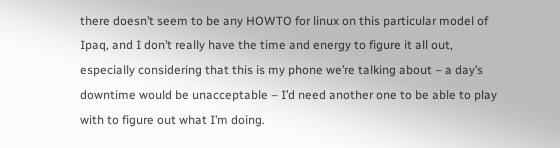there doesn’t seem to be any HOWTO for linux on this particular model of Ipaq, and I don’t really have the time and energy to figure it all out, especially considering that this is my phone we’re talking about – a day’s downtime would be unacceptable – I’d need another one to be able to play with to figure out what I’m doing.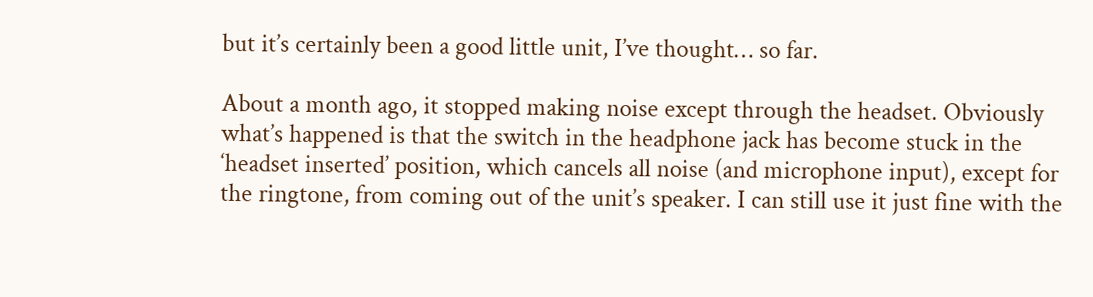but it’s certainly been a good little unit, I’ve thought… so far.

About a month ago, it stopped making noise except through the headset. Obviously what’s happened is that the switch in the headphone jack has become stuck in the ‘headset inserted’ position, which cancels all noise (and microphone input), except for the ringtone, from coming out of the unit’s speaker. I can still use it just fine with the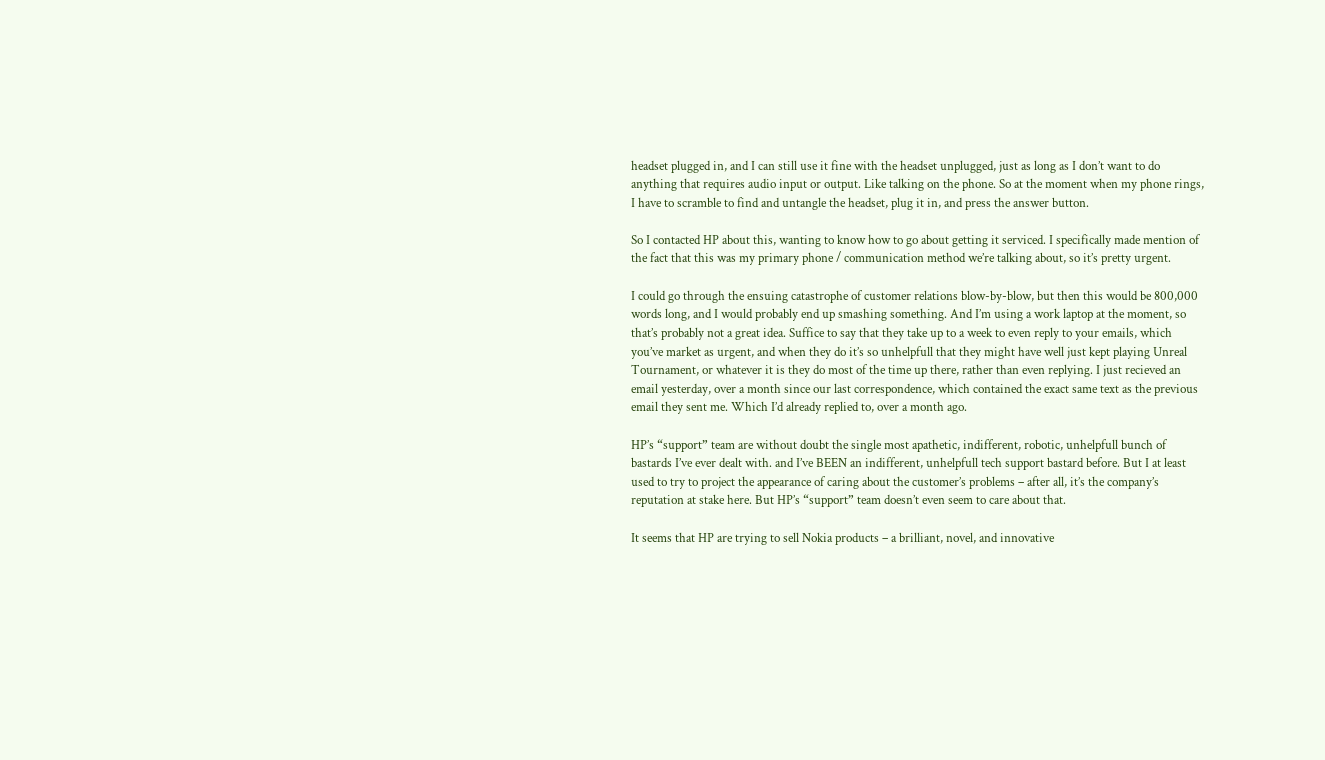headset plugged in, and I can still use it fine with the headset unplugged, just as long as I don’t want to do anything that requires audio input or output. Like talking on the phone. So at the moment when my phone rings, I have to scramble to find and untangle the headset, plug it in, and press the answer button.

So I contacted HP about this, wanting to know how to go about getting it serviced. I specifically made mention of the fact that this was my primary phone / communication method we’re talking about, so it’s pretty urgent.

I could go through the ensuing catastrophe of customer relations blow-by-blow, but then this would be 800,000 words long, and I would probably end up smashing something. And I’m using a work laptop at the moment, so that’s probably not a great idea. Suffice to say that they take up to a week to even reply to your emails, which you’ve market as urgent, and when they do it’s so unhelpfull that they might have well just kept playing Unreal Tournament, or whatever it is they do most of the time up there, rather than even replying. I just recieved an email yesterday, over a month since our last correspondence, which contained the exact same text as the previous email they sent me. Which I’d already replied to, over a month ago.

HP’s “support” team are without doubt the single most apathetic, indifferent, robotic, unhelpfull bunch of bastards I’ve ever dealt with. and I’ve BEEN an indifferent, unhelpfull tech support bastard before. But I at least used to try to project the appearance of caring about the customer’s problems – after all, it’s the company’s reputation at stake here. But HP’s “support” team doesn’t even seem to care about that.

It seems that HP are trying to sell Nokia products – a brilliant, novel, and innovative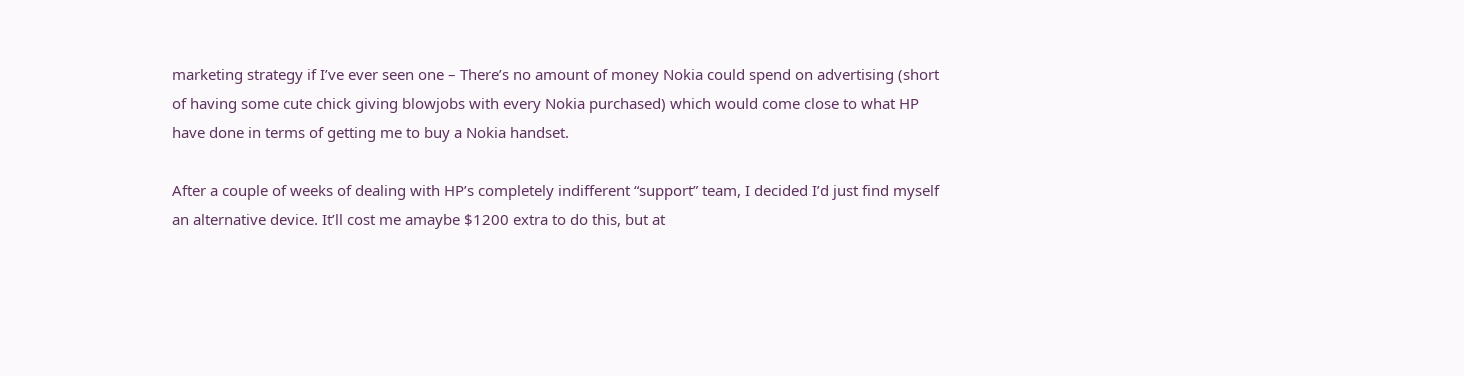marketing strategy if I’ve ever seen one – There’s no amount of money Nokia could spend on advertising (short of having some cute chick giving blowjobs with every Nokia purchased) which would come close to what HP have done in terms of getting me to buy a Nokia handset.

After a couple of weeks of dealing with HP’s completely indifferent “support” team, I decided I’d just find myself an alternative device. It’ll cost me amaybe $1200 extra to do this, but at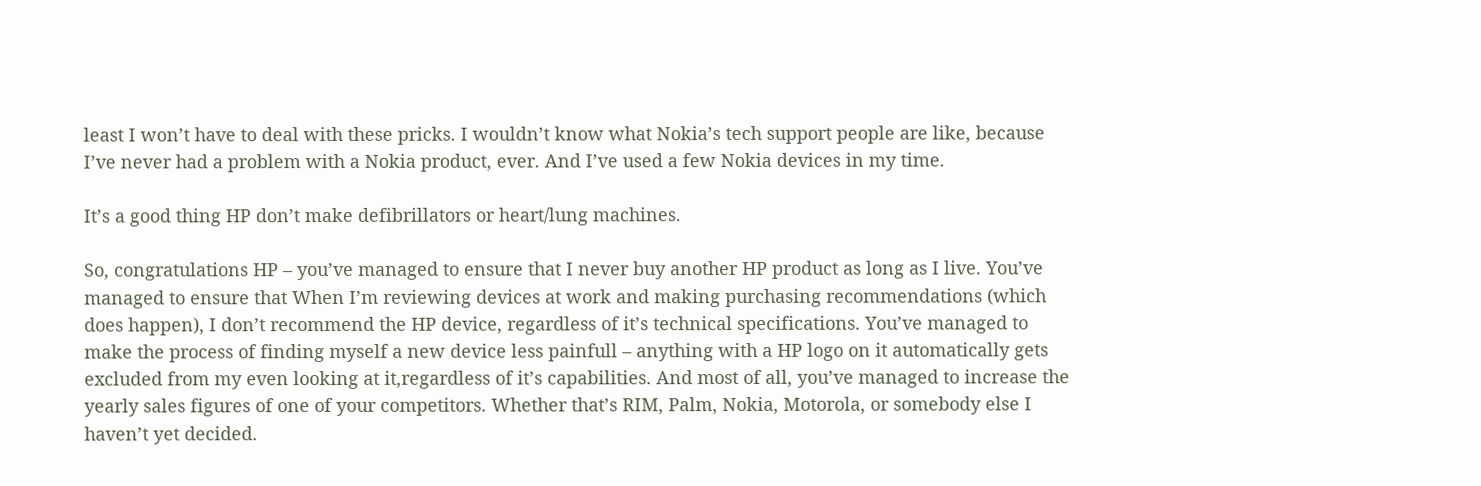least I won’t have to deal with these pricks. I wouldn’t know what Nokia’s tech support people are like, because I’ve never had a problem with a Nokia product, ever. And I’ve used a few Nokia devices in my time.

It’s a good thing HP don’t make defibrillators or heart/lung machines.

So, congratulations HP – you’ve managed to ensure that I never buy another HP product as long as I live. You’ve managed to ensure that When I’m reviewing devices at work and making purchasing recommendations (which does happen), I don’t recommend the HP device, regardless of it’s technical specifications. You’ve managed to make the process of finding myself a new device less painfull – anything with a HP logo on it automatically gets excluded from my even looking at it,regardless of it’s capabilities. And most of all, you’ve managed to increase the yearly sales figures of one of your competitors. Whether that’s RIM, Palm, Nokia, Motorola, or somebody else I haven’t yet decided.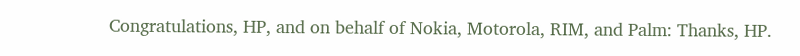Congratulations, HP, and on behalf of Nokia, Motorola, RIM, and Palm: Thanks, HP.